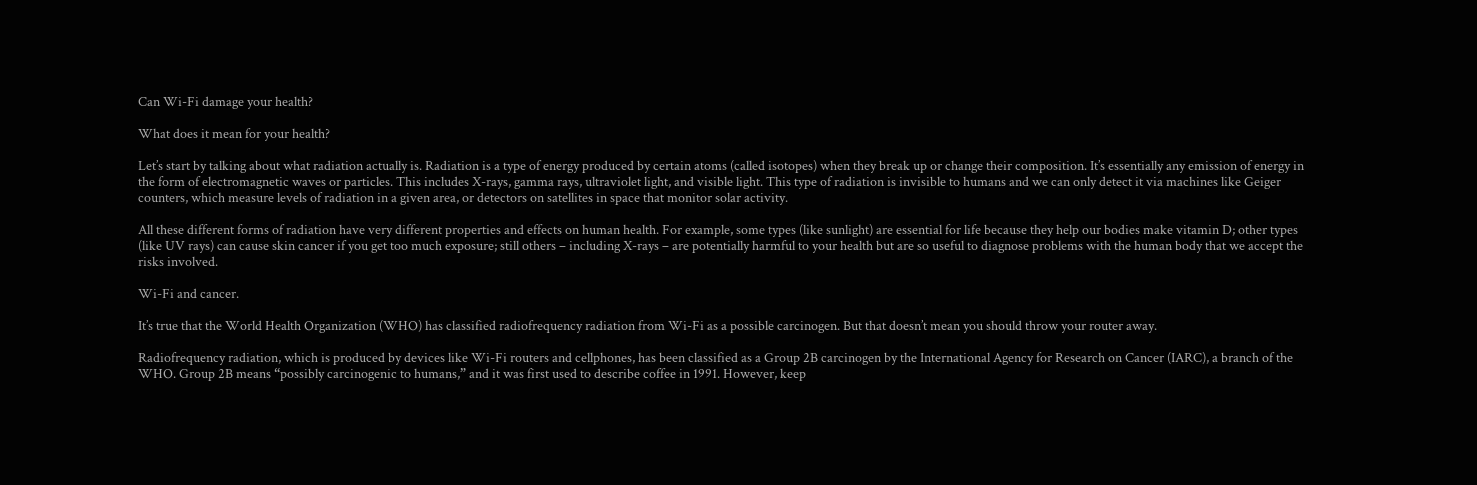Can Wi-Fi damage your health?

What does it mean for your health?

Let’s start by talking about what radiation actually is. Radiation is a type of energy produced by certain atoms (called isotopes) when they break up or change their composition. It’s essentially any emission of energy in the form of electromagnetic waves or particles. This includes X-rays, gamma rays, ultraviolet light, and visible light. This type of radiation is invisible to humans and we can only detect it via machines like Geiger counters, which measure levels of radiation in a given area, or detectors on satellites in space that monitor solar activity.

All these different forms of radiation have very different properties and effects on human health. For example, some types (like sunlight) are essential for life because they help our bodies make vitamin D; other types (like UV rays) can cause skin cancer if you get too much exposure; still others – including X-rays – are potentially harmful to your health but are so useful to diagnose problems with the human body that we accept the risks involved.

Wi-Fi and cancer.

It’s true that the World Health Organization (WHO) has classified radiofrequency radiation from Wi-Fi as a possible carcinogen. But that doesn’t mean you should throw your router away.

Radiofrequency radiation, which is produced by devices like Wi-Fi routers and cellphones, has been classified as a Group 2B carcinogen by the International Agency for Research on Cancer (IARC), a branch of the WHO. Group 2B means “possibly carcinogenic to humans,” and it was first used to describe coffee in 1991. However, keep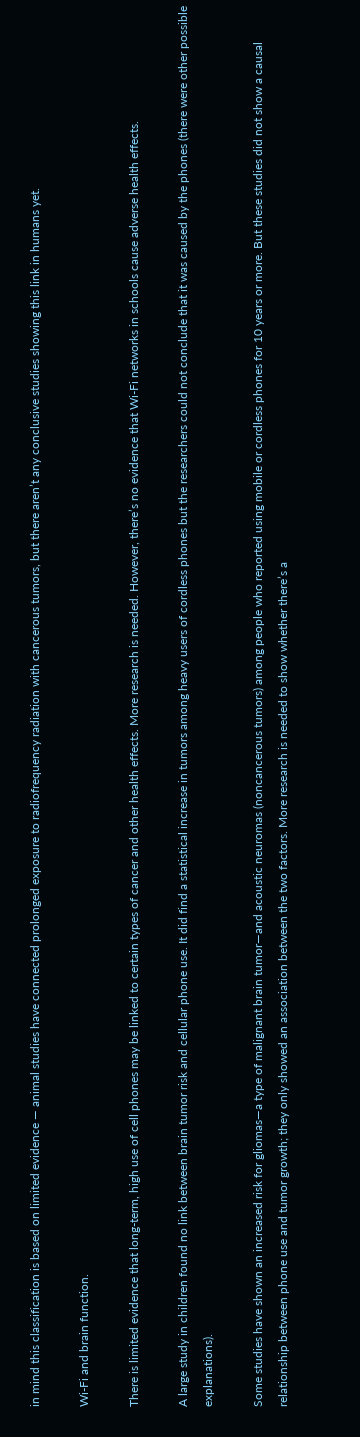in mind this classification is based on limited evidence — animal studies have connected prolonged exposure to radiofrequency radiation with cancerous tumors, but there aren’t any conclusive studies showing this link in humans yet.

Wi-Fi and brain function.

There is limited evidence that long-term, high use of cell phones may be linked to certain types of cancer and other health effects. More research is needed. However, there’s no evidence that Wi-Fi networks in schools cause adverse health effects.

A large study in children found no link between brain tumor risk and cellular phone use. It did find a statistical increase in tumors among heavy users of cordless phones but the researchers could not conclude that it was caused by the phones (there were other possible explanations).

Some studies have shown an increased risk for gliomas—a type of malignant brain tumor—and acoustic neuromas (noncancerous tumors) among people who reported using mobile or cordless phones for 10 years or more. But these studies did not show a causal relationship between phone use and tumor growth; they only showed an association between the two factors. More research is needed to show whether there’s a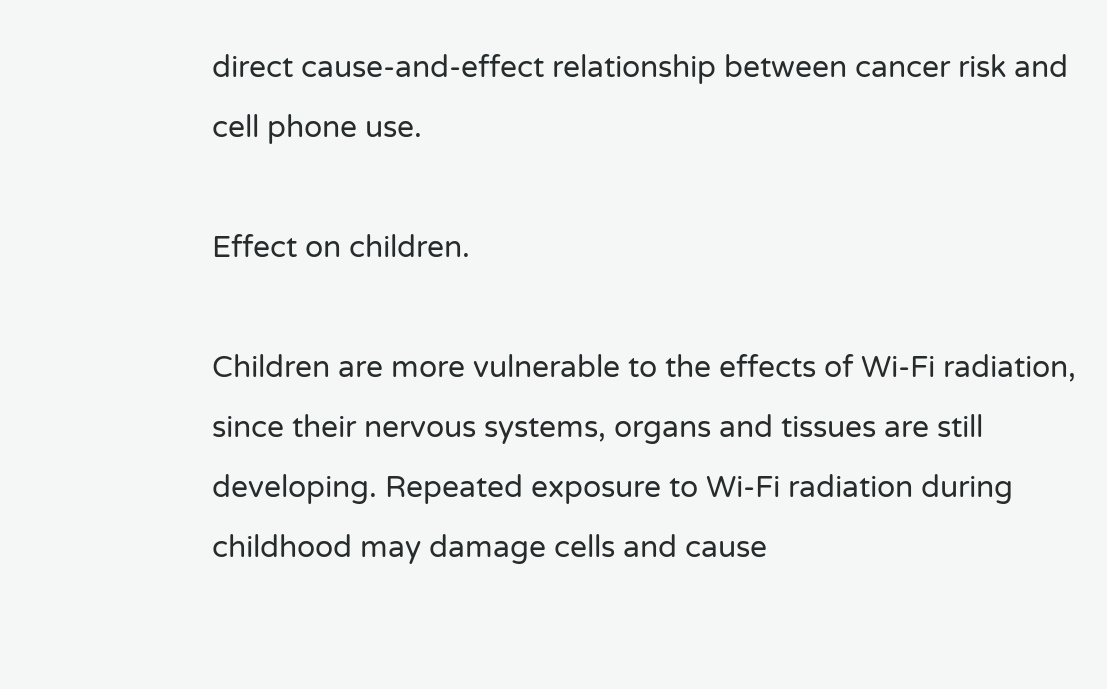direct cause-and-effect relationship between cancer risk and cell phone use.

Effect on children.

Children are more vulnerable to the effects of Wi-Fi radiation, since their nervous systems, organs and tissues are still developing. Repeated exposure to Wi-Fi radiation during childhood may damage cells and cause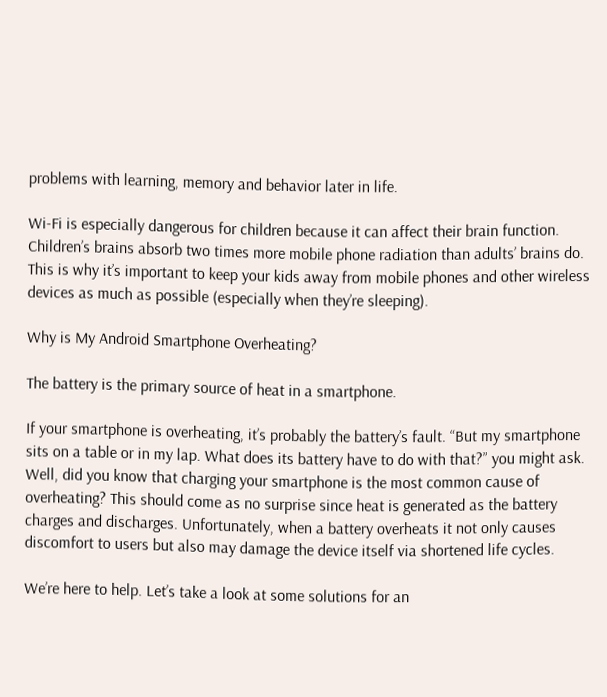problems with learning, memory and behavior later in life.

Wi-Fi is especially dangerous for children because it can affect their brain function. Children’s brains absorb two times more mobile phone radiation than adults’ brains do. This is why it’s important to keep your kids away from mobile phones and other wireless devices as much as possible (especially when they’re sleeping).

Why is My Android Smartphone Overheating?

The battery is the primary source of heat in a smartphone.

If your smartphone is overheating, it’s probably the battery’s fault. “But my smartphone sits on a table or in my lap. What does its battery have to do with that?” you might ask. Well, did you know that charging your smartphone is the most common cause of overheating? This should come as no surprise since heat is generated as the battery charges and discharges. Unfortunately, when a battery overheats it not only causes discomfort to users but also may damage the device itself via shortened life cycles.

We’re here to help. Let’s take a look at some solutions for an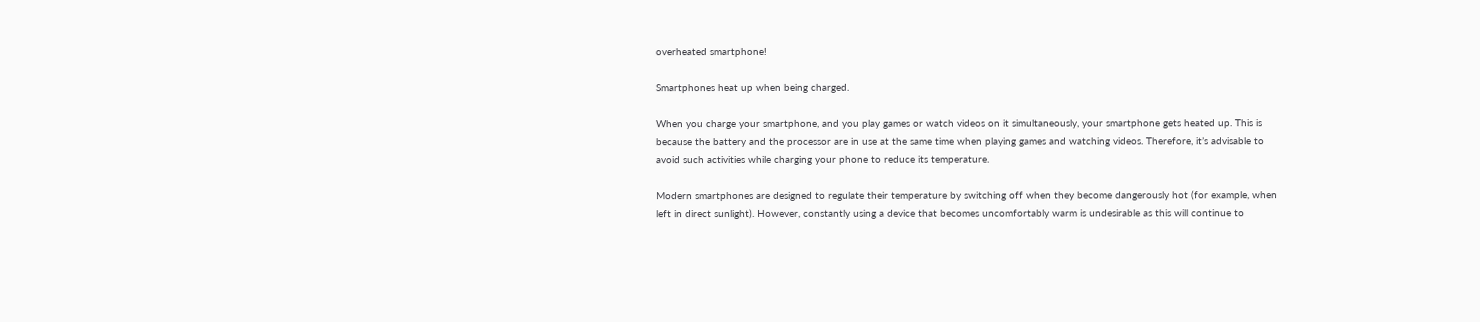overheated smartphone!

Smartphones heat up when being charged.

When you charge your smartphone, and you play games or watch videos on it simultaneously, your smartphone gets heated up. This is because the battery and the processor are in use at the same time when playing games and watching videos. Therefore, it’s advisable to avoid such activities while charging your phone to reduce its temperature.

Modern smartphones are designed to regulate their temperature by switching off when they become dangerously hot (for example, when left in direct sunlight). However, constantly using a device that becomes uncomfortably warm is undesirable as this will continue to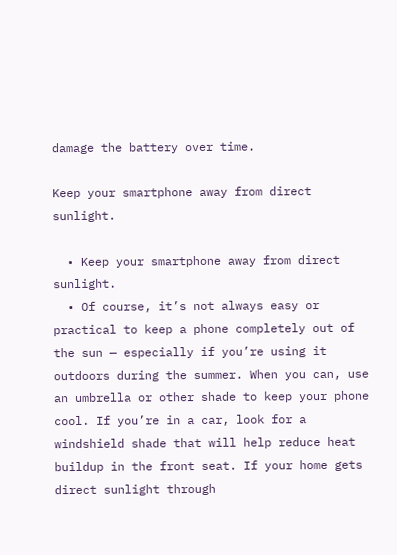damage the battery over time.

Keep your smartphone away from direct sunlight.

  • Keep your smartphone away from direct sunlight.
  • Of course, it’s not always easy or practical to keep a phone completely out of the sun — especially if you’re using it outdoors during the summer. When you can, use an umbrella or other shade to keep your phone cool. If you’re in a car, look for a windshield shade that will help reduce heat buildup in the front seat. If your home gets direct sunlight through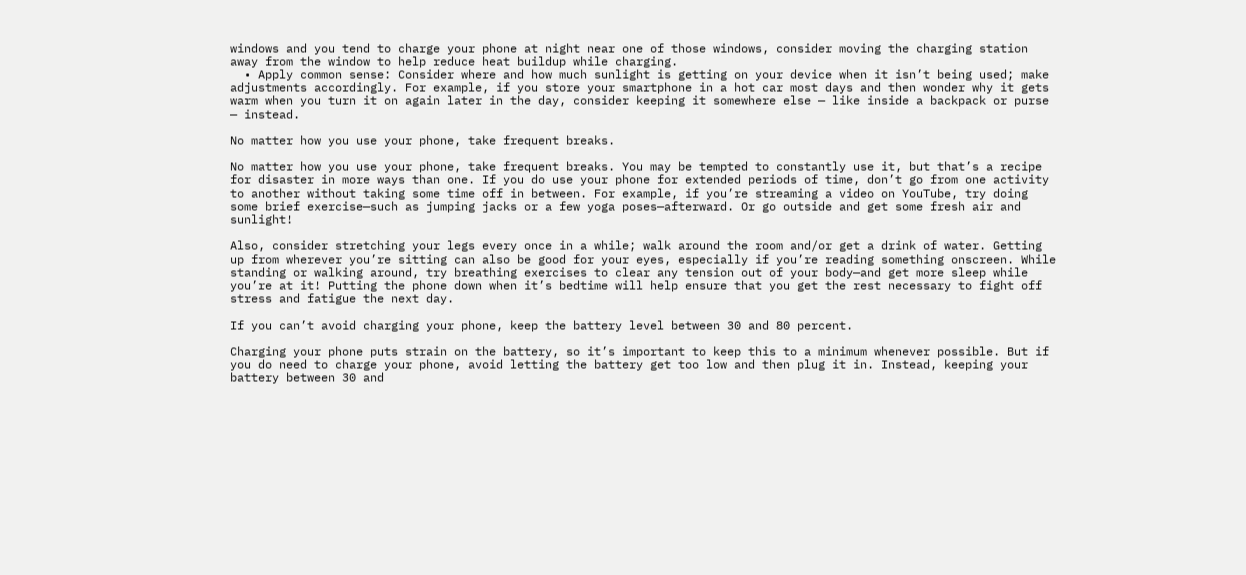windows and you tend to charge your phone at night near one of those windows, consider moving the charging station away from the window to help reduce heat buildup while charging.
  • Apply common sense: Consider where and how much sunlight is getting on your device when it isn’t being used; make adjustments accordingly. For example, if you store your smartphone in a hot car most days and then wonder why it gets warm when you turn it on again later in the day, consider keeping it somewhere else — like inside a backpack or purse — instead.

No matter how you use your phone, take frequent breaks.

No matter how you use your phone, take frequent breaks. You may be tempted to constantly use it, but that’s a recipe for disaster in more ways than one. If you do use your phone for extended periods of time, don’t go from one activity to another without taking some time off in between. For example, if you’re streaming a video on YouTube, try doing some brief exercise—such as jumping jacks or a few yoga poses—afterward. Or go outside and get some fresh air and sunlight!

Also, consider stretching your legs every once in a while; walk around the room and/or get a drink of water. Getting up from wherever you’re sitting can also be good for your eyes, especially if you’re reading something onscreen. While standing or walking around, try breathing exercises to clear any tension out of your body—and get more sleep while you’re at it! Putting the phone down when it’s bedtime will help ensure that you get the rest necessary to fight off stress and fatigue the next day.

If you can’t avoid charging your phone, keep the battery level between 30 and 80 percent.

Charging your phone puts strain on the battery, so it’s important to keep this to a minimum whenever possible. But if you do need to charge your phone, avoid letting the battery get too low and then plug it in. Instead, keeping your battery between 30 and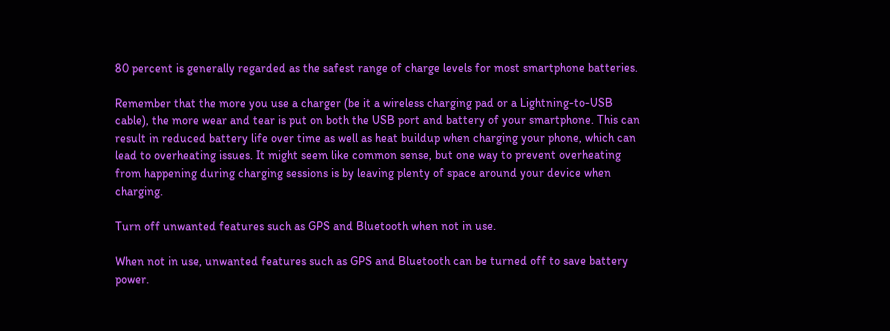80 percent is generally regarded as the safest range of charge levels for most smartphone batteries.

Remember that the more you use a charger (be it a wireless charging pad or a Lightning-to-USB cable), the more wear and tear is put on both the USB port and battery of your smartphone. This can result in reduced battery life over time as well as heat buildup when charging your phone, which can lead to overheating issues. It might seem like common sense, but one way to prevent overheating from happening during charging sessions is by leaving plenty of space around your device when charging.

Turn off unwanted features such as GPS and Bluetooth when not in use.

When not in use, unwanted features such as GPS and Bluetooth can be turned off to save battery power.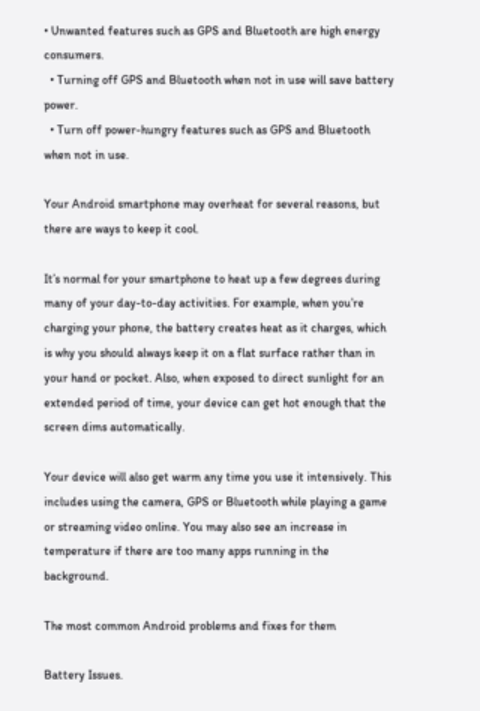• Unwanted features such as GPS and Bluetooth are high energy consumers.
  • Turning off GPS and Bluetooth when not in use will save battery power.
  • Turn off power-hungry features such as GPS and Bluetooth when not in use.

Your Android smartphone may overheat for several reasons, but there are ways to keep it cool.

It’s normal for your smartphone to heat up a few degrees during many of your day-to-day activities. For example, when you’re charging your phone, the battery creates heat as it charges, which is why you should always keep it on a flat surface rather than in your hand or pocket. Also, when exposed to direct sunlight for an extended period of time, your device can get hot enough that the screen dims automatically.

Your device will also get warm any time you use it intensively. This includes using the camera, GPS or Bluetooth while playing a game or streaming video online. You may also see an increase in temperature if there are too many apps running in the background.

The most common Android problems and fixes for them

Battery Issues.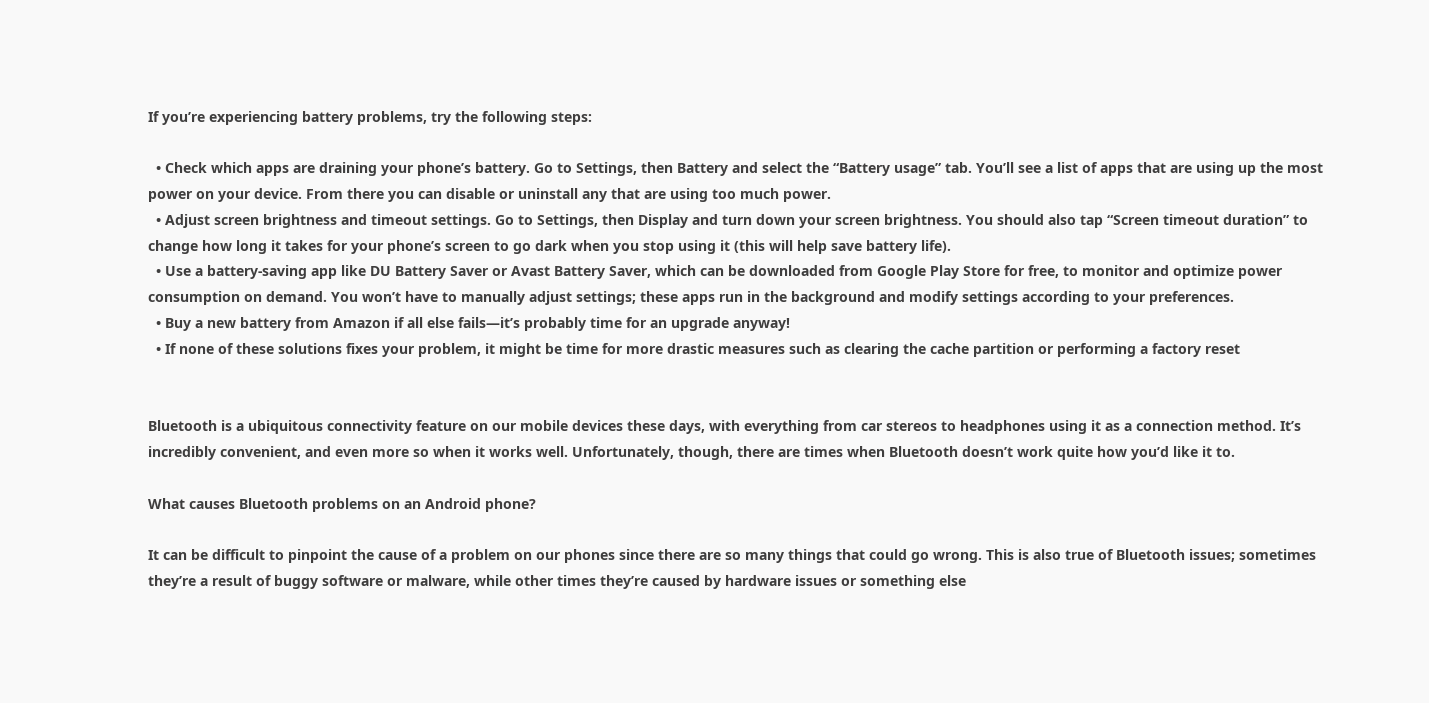If you’re experiencing battery problems, try the following steps:

  • Check which apps are draining your phone’s battery. Go to Settings, then Battery and select the “Battery usage” tab. You’ll see a list of apps that are using up the most power on your device. From there you can disable or uninstall any that are using too much power.
  • Adjust screen brightness and timeout settings. Go to Settings, then Display and turn down your screen brightness. You should also tap “Screen timeout duration” to change how long it takes for your phone’s screen to go dark when you stop using it (this will help save battery life).
  • Use a battery-saving app like DU Battery Saver or Avast Battery Saver, which can be downloaded from Google Play Store for free, to monitor and optimize power consumption on demand. You won’t have to manually adjust settings; these apps run in the background and modify settings according to your preferences.
  • Buy a new battery from Amazon if all else fails—it’s probably time for an upgrade anyway!
  • If none of these solutions fixes your problem, it might be time for more drastic measures such as clearing the cache partition or performing a factory reset


Bluetooth is a ubiquitous connectivity feature on our mobile devices these days, with everything from car stereos to headphones using it as a connection method. It’s incredibly convenient, and even more so when it works well. Unfortunately, though, there are times when Bluetooth doesn’t work quite how you’d like it to.

What causes Bluetooth problems on an Android phone?

It can be difficult to pinpoint the cause of a problem on our phones since there are so many things that could go wrong. This is also true of Bluetooth issues; sometimes they’re a result of buggy software or malware, while other times they’re caused by hardware issues or something else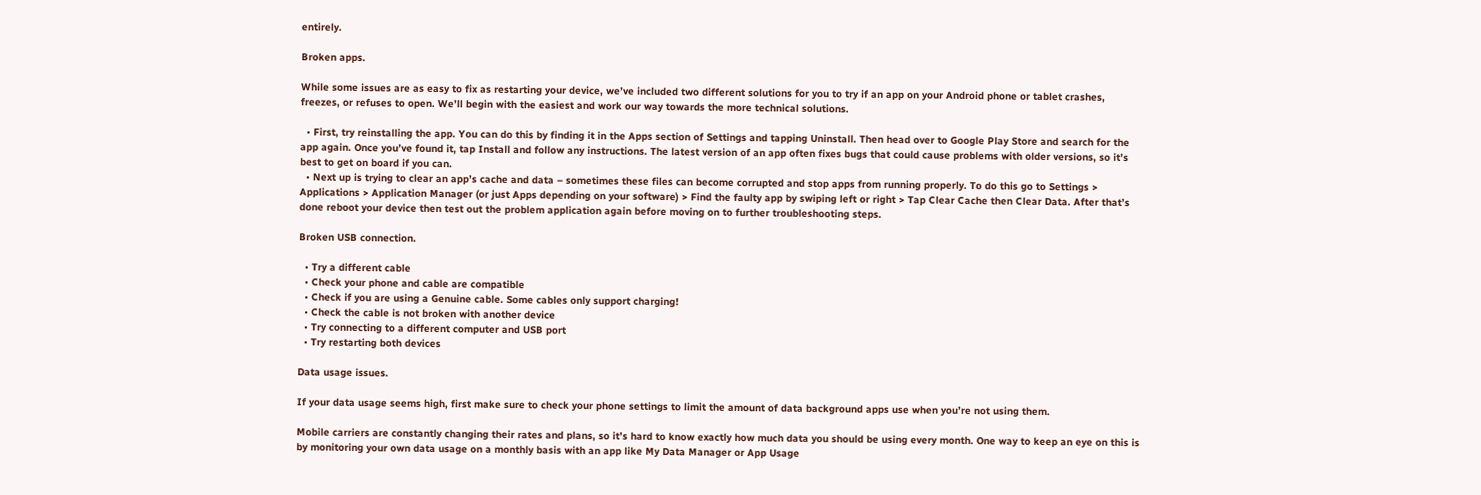entirely.

Broken apps.

While some issues are as easy to fix as restarting your device, we’ve included two different solutions for you to try if an app on your Android phone or tablet crashes, freezes, or refuses to open. We’ll begin with the easiest and work our way towards the more technical solutions.

  • First, try reinstalling the app. You can do this by finding it in the Apps section of Settings and tapping Uninstall. Then head over to Google Play Store and search for the app again. Once you’ve found it, tap Install and follow any instructions. The latest version of an app often fixes bugs that could cause problems with older versions, so it’s best to get on board if you can.
  • Next up is trying to clear an app’s cache and data – sometimes these files can become corrupted and stop apps from running properly. To do this go to Settings > Applications > Application Manager (or just Apps depending on your software) > Find the faulty app by swiping left or right > Tap Clear Cache then Clear Data. After that’s done reboot your device then test out the problem application again before moving on to further troubleshooting steps.

Broken USB connection.

  • Try a different cable
  • Check your phone and cable are compatible
  • Check if you are using a Genuine cable. Some cables only support charging!
  • Check the cable is not broken with another device
  • Try connecting to a different computer and USB port
  • Try restarting both devices

Data usage issues.

If your data usage seems high, first make sure to check your phone settings to limit the amount of data background apps use when you’re not using them.

Mobile carriers are constantly changing their rates and plans, so it’s hard to know exactly how much data you should be using every month. One way to keep an eye on this is by monitoring your own data usage on a monthly basis with an app like My Data Manager or App Usage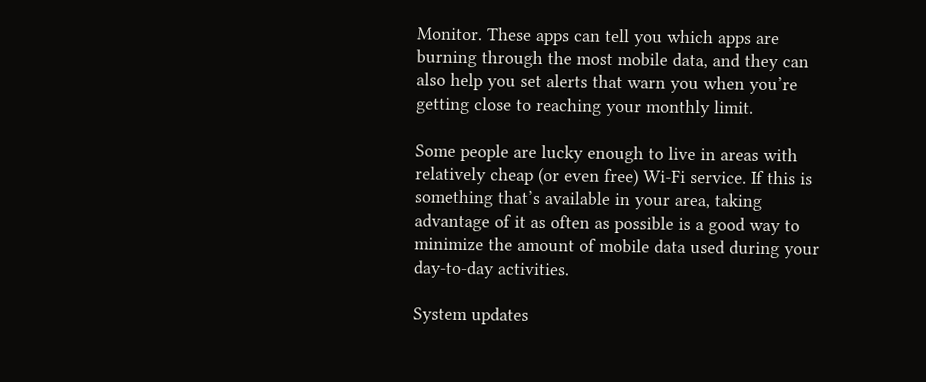Monitor. These apps can tell you which apps are burning through the most mobile data, and they can also help you set alerts that warn you when you’re getting close to reaching your monthly limit.

Some people are lucky enough to live in areas with relatively cheap (or even free) Wi-Fi service. If this is something that’s available in your area, taking advantage of it as often as possible is a good way to minimize the amount of mobile data used during your day-to-day activities.

System updates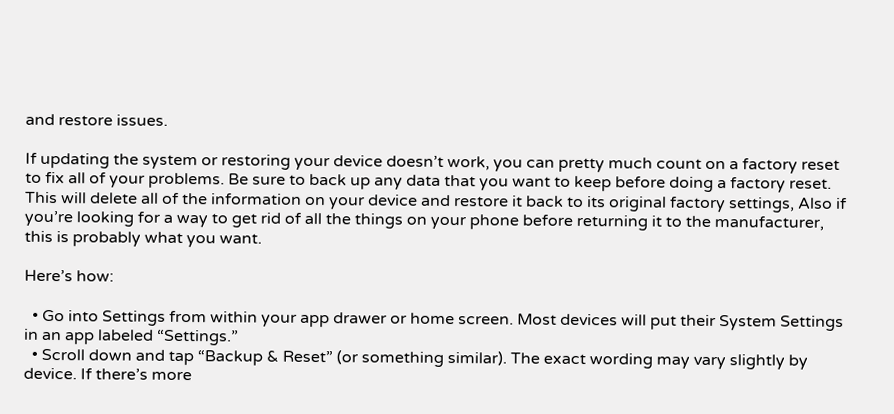and restore issues.

If updating the system or restoring your device doesn’t work, you can pretty much count on a factory reset to fix all of your problems. Be sure to back up any data that you want to keep before doing a factory reset. This will delete all of the information on your device and restore it back to its original factory settings, Also if you’re looking for a way to get rid of all the things on your phone before returning it to the manufacturer, this is probably what you want.

Here’s how:

  • Go into Settings from within your app drawer or home screen. Most devices will put their System Settings in an app labeled “Settings.”
  • Scroll down and tap “Backup & Reset” (or something similar). The exact wording may vary slightly by device. If there’s more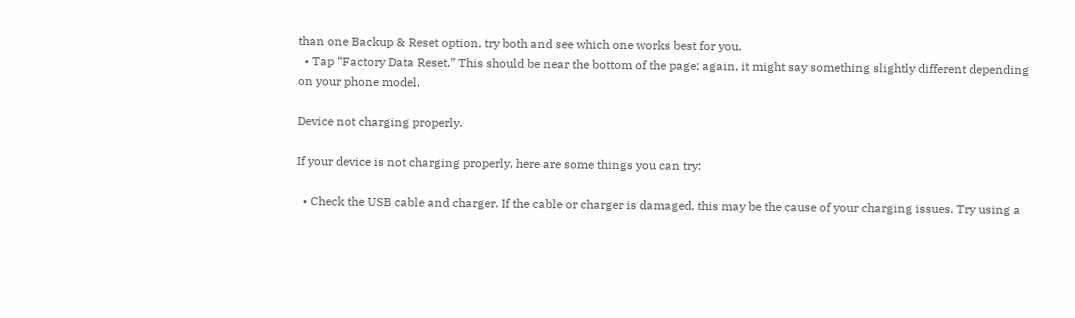than one Backup & Reset option, try both and see which one works best for you.
  • Tap “Factory Data Reset.” This should be near the bottom of the page; again, it might say something slightly different depending on your phone model.

Device not charging properly.

If your device is not charging properly, here are some things you can try:

  • Check the USB cable and charger. If the cable or charger is damaged, this may be the cause of your charging issues. Try using a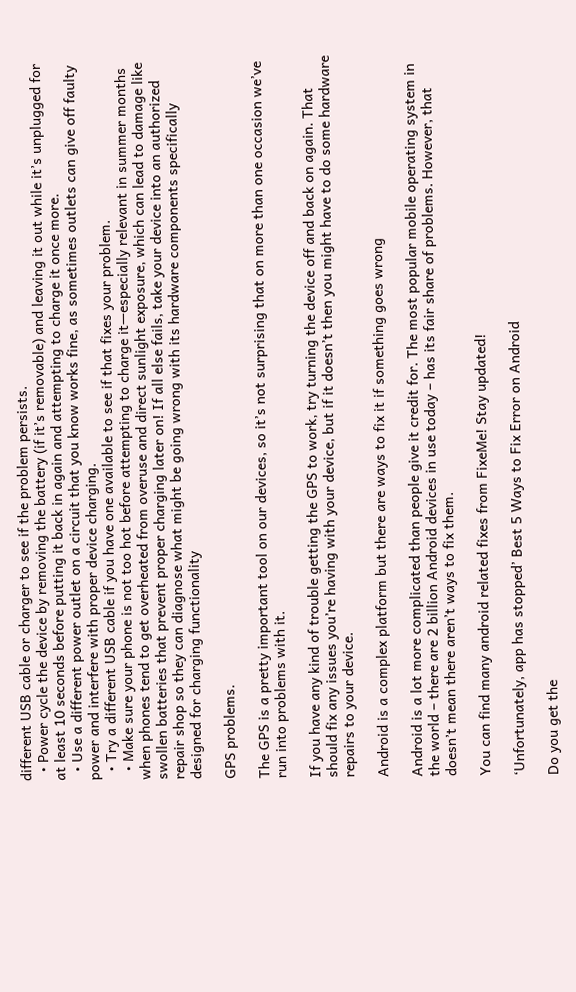different USB cable or charger to see if the problem persists.
  • Power cycle the device by removing the battery (if it’s removable) and leaving it out while it’s unplugged for at least 10 seconds before putting it back in again and attempting to charge it once more.
  • Use a different power outlet on a circuit that you know works fine, as sometimes outlets can give off faulty power and interfere with proper device charging.
  • Try a different USB cable if you have one available to see if that fixes your problem.
  • Make sure your phone is not too hot before attempting to charge it—especially relevant in summer months when phones tend to get overheated from overuse and direct sunlight exposure, which can lead to damage like swollen batteries that prevent proper charging later on! If all else fails, take your device into an authorized repair shop so they can diagnose what might be going wrong with its hardware components specifically designed for charging functionality

GPS problems.

The GPS is a pretty important tool on our devices, so it’s not surprising that on more than one occasion we’ve run into problems with it.

If you have any kind of trouble getting the GPS to work, try turning the device off and back on again. That should fix any issues you’re having with your device, but if it doesn’t then you might have to do some hardware repairs to your device.

Android is a complex platform but there are ways to fix it if something goes wrong

Android is a lot more complicated than people give it credit for. The most popular mobile operating system in the world – there are 2 billion Android devices in use today – has its fair share of problems. However, that doesn’t mean there aren’t ways to fix them.

You can find many android related fixes from FixeMe! Stay updated!

‘Unfortunately, app has stopped’ Best 5 Ways to Fix Error on Android

Do you get the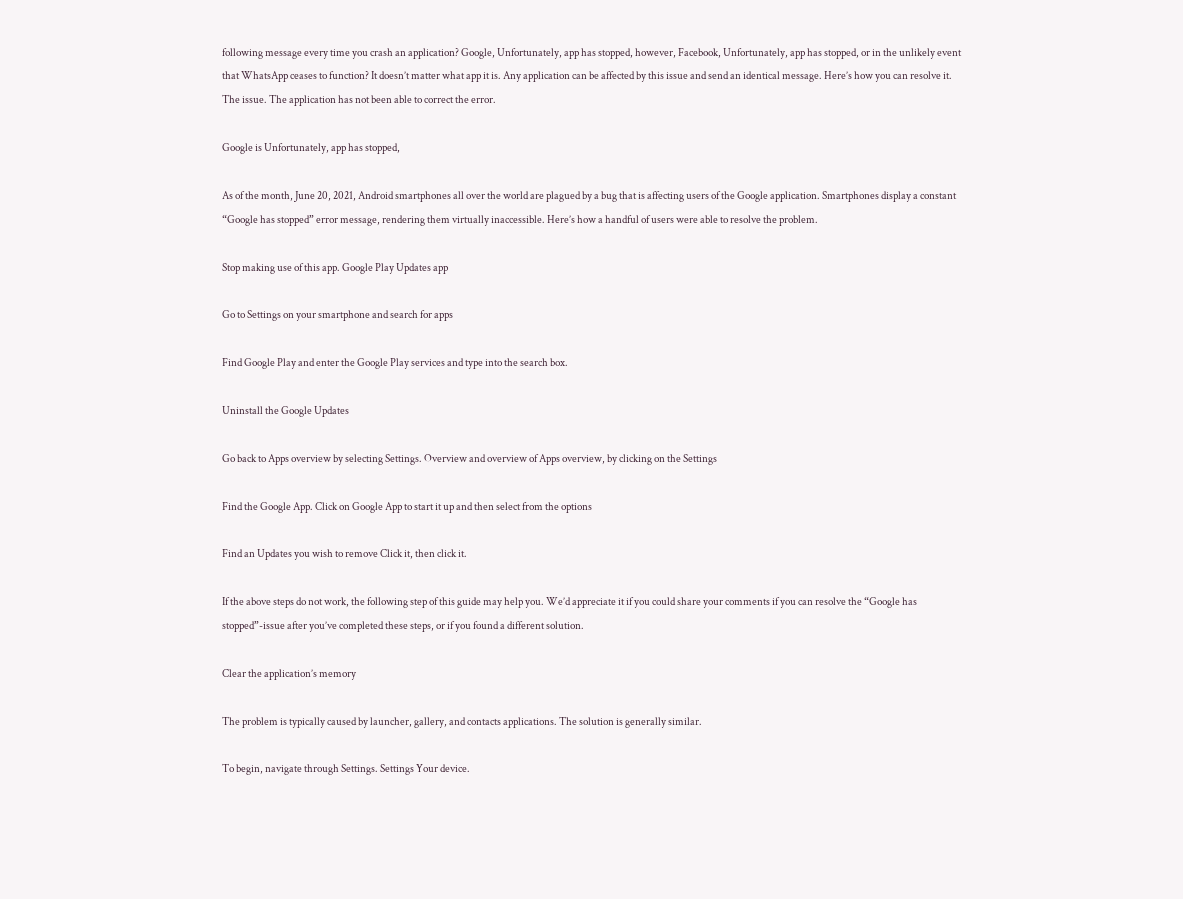following message every time you crash an application? Google, Unfortunately, app has stopped, however, Facebook, Unfortunately, app has stopped, or in the unlikely event that WhatsApp ceases to function? It doesn’t matter what app it is. Any application can be affected by this issue and send an identical message. Here’s how you can resolve it. The issue. The application has not been able to correct the error.

Google is Unfortunately, app has stopped,

As of the month, June 20, 2021, Android smartphones all over the world are plagued by a bug that is affecting users of the Google application. Smartphones display a constant “Google has stopped” error message, rendering them virtually inaccessible. Here’s how a handful of users were able to resolve the problem.

Stop making use of this app. Google Play Updates app

Go to Settings on your smartphone and search for apps

Find Google Play and enter the Google Play services and type into the search box.

Uninstall the Google Updates

Go back to Apps overview by selecting Settings. Overview and overview of Apps overview, by clicking on the Settings

Find the Google App. Click on Google App to start it up and then select from the options

Find an Updates you wish to remove Click it, then click it.

If the above steps do not work, the following step of this guide may help you. We’d appreciate it if you could share your comments if you can resolve the “Google has stopped”-issue after you’ve completed these steps, or if you found a different solution.

Clear the application’s memory

The problem is typically caused by launcher, gallery, and contacts applications. The solution is generally similar.

To begin, navigate through Settings. Settings Your device.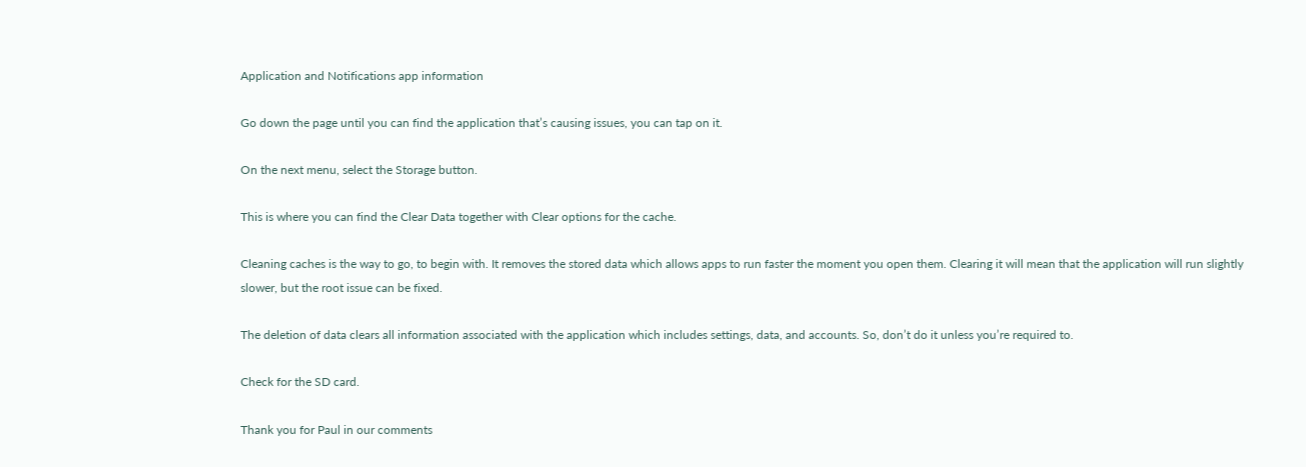Application and Notifications app information

Go down the page until you can find the application that’s causing issues, you can tap on it.

On the next menu, select the Storage button.

This is where you can find the Clear Data together with Clear options for the cache.

Cleaning caches is the way to go, to begin with. It removes the stored data which allows apps to run faster the moment you open them. Clearing it will mean that the application will run slightly slower, but the root issue can be fixed.

The deletion of data clears all information associated with the application which includes settings, data, and accounts. So, don’t do it unless you’re required to.

Check for the SD card.

Thank you for Paul in our comments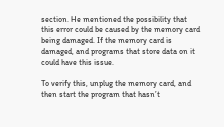section. He mentioned the possibility that this error could be caused by the memory card being damaged. If the memory card is damaged, and programs that store data on it could have this issue.

To verify this, unplug the memory card, and then start the program that hasn’t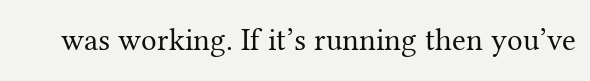was working. If it’s running then you’ve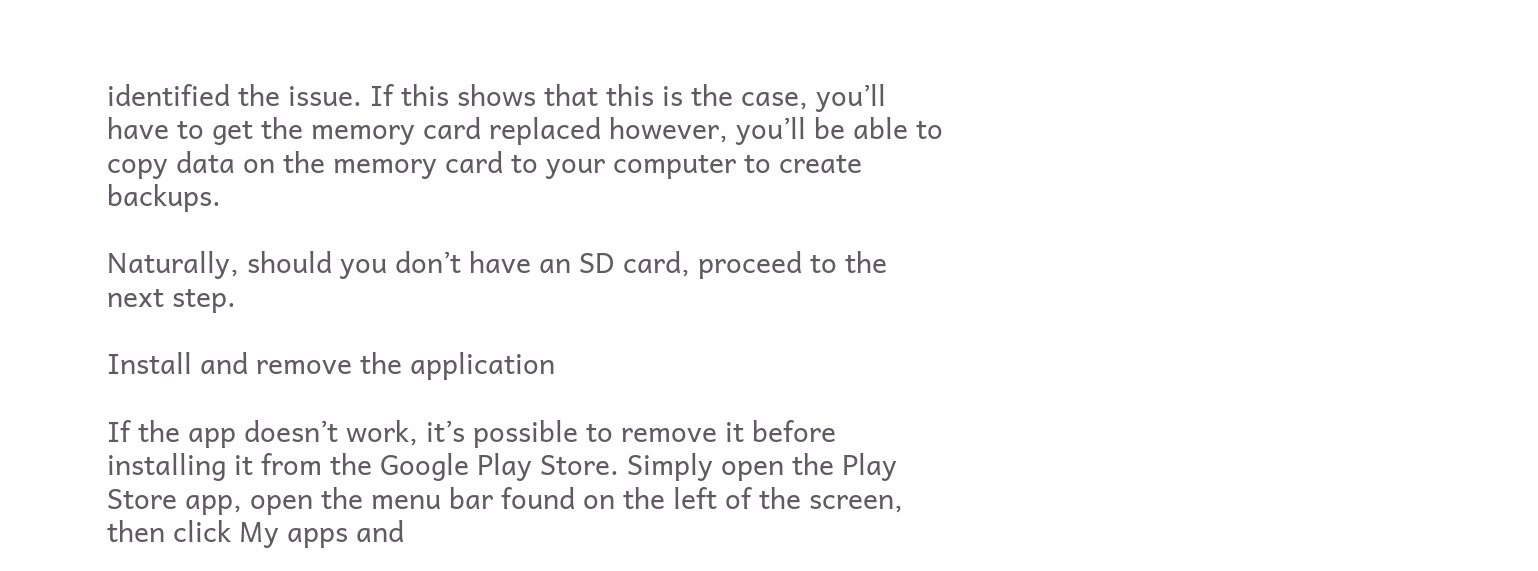identified the issue. If this shows that this is the case, you’ll have to get the memory card replaced however, you’ll be able to copy data on the memory card to your computer to create backups.

Naturally, should you don’t have an SD card, proceed to the next step.

Install and remove the application

If the app doesn’t work, it’s possible to remove it before installing it from the Google Play Store. Simply open the Play Store app, open the menu bar found on the left of the screen, then click My apps and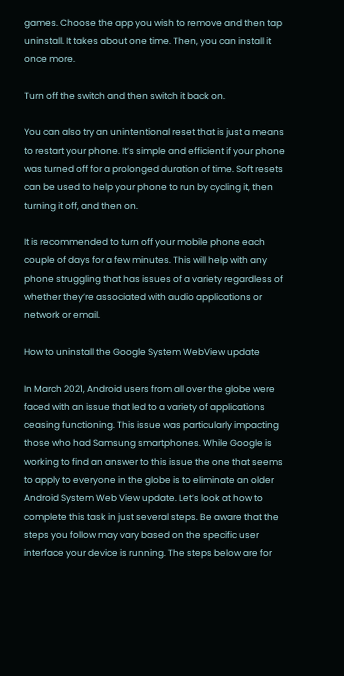games. Choose the app you wish to remove and then tap uninstall. It takes about one time. Then, you can install it once more.

Turn off the switch and then switch it back on.

You can also try an unintentional reset that is just a means to restart your phone. It’s simple and efficient if your phone was turned off for a prolonged duration of time. Soft resets can be used to help your phone to run by cycling it, then turning it off, and then on.

It is recommended to turn off your mobile phone each couple of days for a few minutes. This will help with any phone struggling that has issues of a variety regardless of whether they’re associated with audio applications or network or email.

How to uninstall the Google System WebView update

In March 2021, Android users from all over the globe were faced with an issue that led to a variety of applications ceasing functioning. This issue was particularly impacting those who had Samsung smartphones. While Google is working to find an answer to this issue the one that seems to apply to everyone in the globe is to eliminate an older Android System Web View update. Let’s look at how to complete this task in just several steps. Be aware that the steps you follow may vary based on the specific user interface your device is running. The steps below are for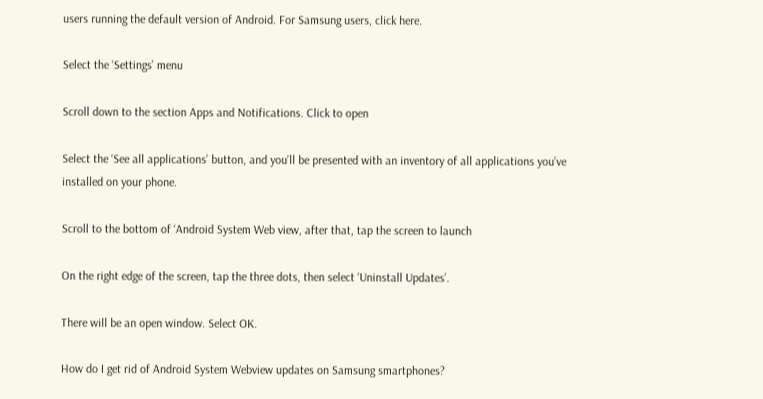users running the default version of Android. For Samsung users, click here.

Select the ‘Settings’ menu

Scroll down to the section Apps and Notifications. Click to open

Select the ‘See all applications’ button, and you’ll be presented with an inventory of all applications you’ve installed on your phone.

Scroll to the bottom of ‘Android System Web view, after that, tap the screen to launch

On the right edge of the screen, tap the three dots, then select ‘Uninstall Updates’.

There will be an open window. Select OK.

How do I get rid of Android System Webview updates on Samsung smartphones?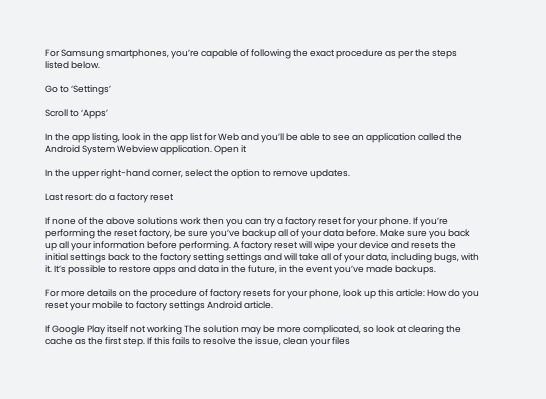For Samsung smartphones, you’re capable of following the exact procedure as per the steps listed below.

Go to ‘Settings’

Scroll to ‘Apps’

In the app listing, look in the app list for Web and you’ll be able to see an application called the Android System Webview application. Open it

In the upper right-hand corner, select the option to remove updates.

Last resort: do a factory reset

If none of the above solutions work then you can try a factory reset for your phone. If you’re performing the reset factory, be sure you’ve backup all of your data before. Make sure you back up all your information before performing. A factory reset will wipe your device and resets the initial settings back to the factory setting settings and will take all of your data, including bugs, with it. It’s possible to restore apps and data in the future, in the event you’ve made backups.

For more details on the procedure of factory resets for your phone, look up this article: How do you reset your mobile to factory settings Android article.

If Google Play itself not working The solution may be more complicated, so look at clearing the cache as the first step. If this fails to resolve the issue, clean your files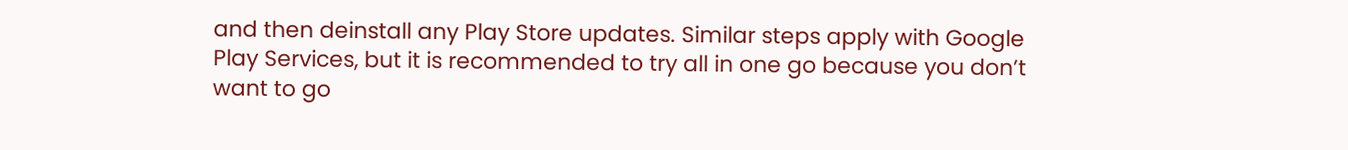and then deinstall any Play Store updates. Similar steps apply with Google Play Services, but it is recommended to try all in one go because you don’t want to go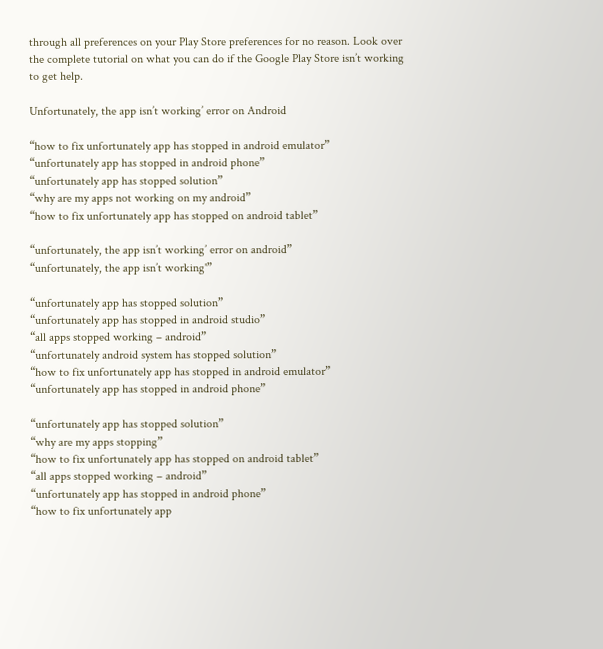through all preferences on your Play Store preferences for no reason. Look over the complete tutorial on what you can do if the Google Play Store isn’t working to get help.

Unfortunately, the app isn’t working’ error on Android

“how to fix unfortunately app has stopped in android emulator”
“unfortunately app has stopped in android phone”
“unfortunately app has stopped solution”
“why are my apps not working on my android”
“how to fix unfortunately app has stopped on android tablet”

“unfortunately, the app isn’t working’ error on android”
“unfortunately, the app isn’t working'”

“unfortunately app has stopped solution”
“unfortunately app has stopped in android studio”
“all apps stopped working – android”
“unfortunately android system has stopped solution”
“how to fix unfortunately app has stopped in android emulator”
“unfortunately app has stopped in android phone”

“unfortunately app has stopped solution”
“why are my apps stopping”
“how to fix unfortunately app has stopped on android tablet”
“all apps stopped working – android”
“unfortunately app has stopped in android phone”
“how to fix unfortunately app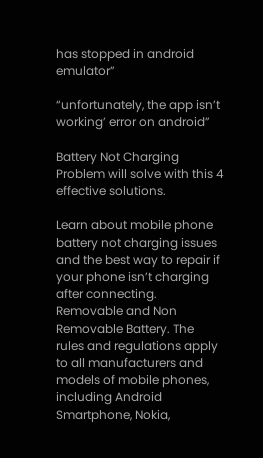has stopped in android emulator”

“unfortunately, the app isn’t working’ error on android”

Battery Not Charging Problem will solve with this 4 effective solutions.

Learn about mobile phone battery not charging issues and the best way to repair if your phone isn’t charging after connecting. Removable and Non Removable Battery. The rules and regulations apply to all manufacturers and models of mobile phones, including Android Smartphone, Nokia,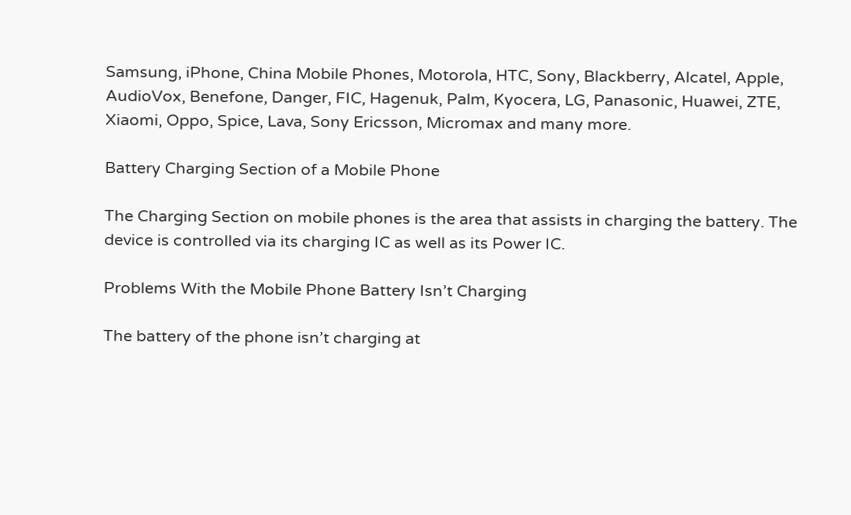Samsung, iPhone, China Mobile Phones, Motorola, HTC, Sony, Blackberry, Alcatel, Apple, AudioVox, Benefone, Danger, FIC, Hagenuk, Palm, Kyocera, LG, Panasonic, Huawei, ZTE, Xiaomi, Oppo, Spice, Lava, Sony Ericsson, Micromax and many more.

Battery Charging Section of a Mobile Phone

The Charging Section on mobile phones is the area that assists in charging the battery. The device is controlled via its charging IC as well as its Power IC.

Problems With the Mobile Phone Battery Isn’t Charging

The battery of the phone isn’t charging at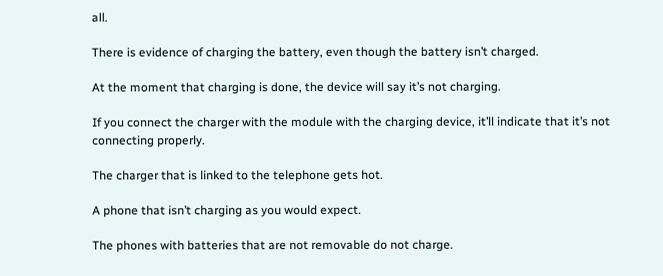all.

There is evidence of charging the battery, even though the battery isn’t charged.

At the moment that charging is done, the device will say it’s not charging.

If you connect the charger with the module with the charging device, it’ll indicate that it’s not connecting properly.

The charger that is linked to the telephone gets hot.

A phone that isn’t charging as you would expect.

The phones with batteries that are not removable do not charge.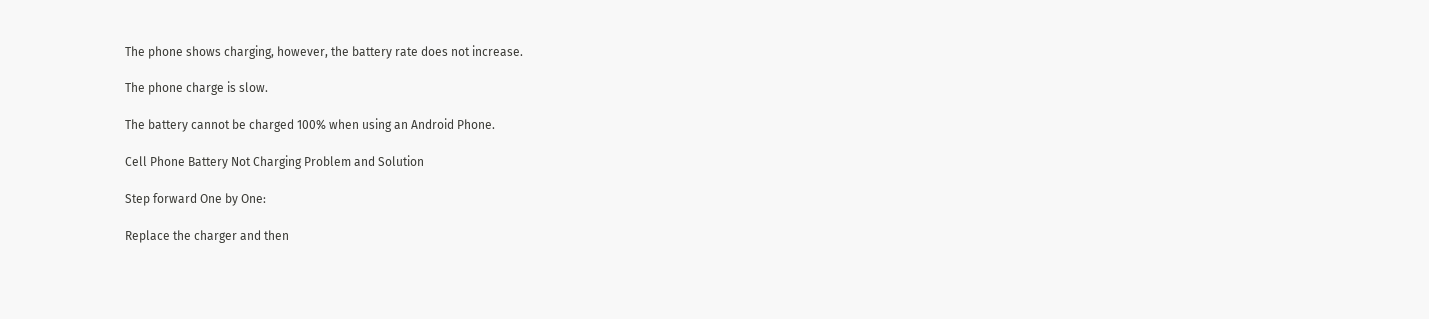The phone shows charging, however, the battery rate does not increase.

The phone charge is slow.

The battery cannot be charged 100% when using an Android Phone.

Cell Phone Battery Not Charging Problem and Solution

Step forward One by One:

Replace the charger and then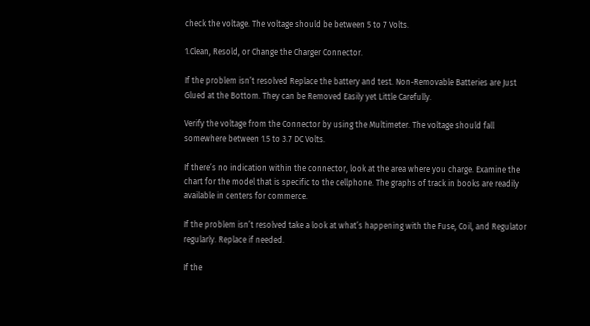check the voltage. The voltage should be between 5 to 7 Volts.

1.Clean, Resold, or Change the Charger Connector.

If the problem isn’t resolved Replace the battery and test. Non-Removable Batteries are Just Glued at the Bottom. They can be Removed Easily yet Little Carefully.

Verify the voltage from the Connector by using the Multimeter. The voltage should fall somewhere between 1.5 to 3.7 DC Volts.

If there’s no indication within the connector, look at the area where you charge. Examine the chart for the model that is specific to the cellphone. The graphs of track in books are readily available in centers for commerce.

If the problem isn’t resolved take a look at what’s happening with the Fuse, Coil, and Regulator regularly. Replace if needed.

If the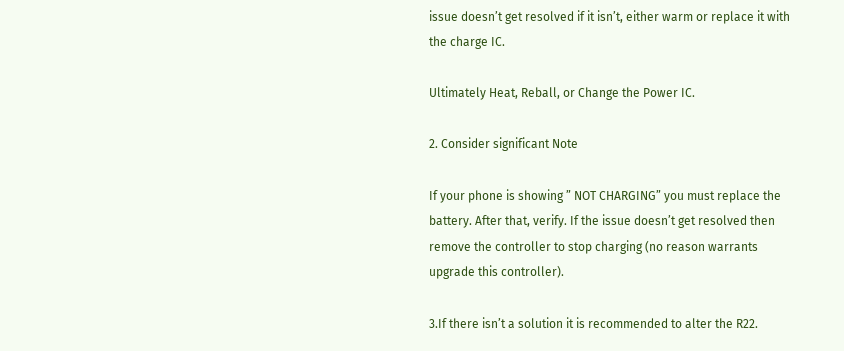issue doesn’t get resolved if it isn’t, either warm or replace it with the charge IC.

Ultimately Heat, Reball, or Change the Power IC.

2. Consider significant Note

If your phone is showing ” NOT CHARGING” you must replace the battery. After that, verify. If the issue doesn’t get resolved then remove the controller to stop charging (no reason warrants upgrade this controller).

3.If there isn’t a solution it is recommended to alter the R22.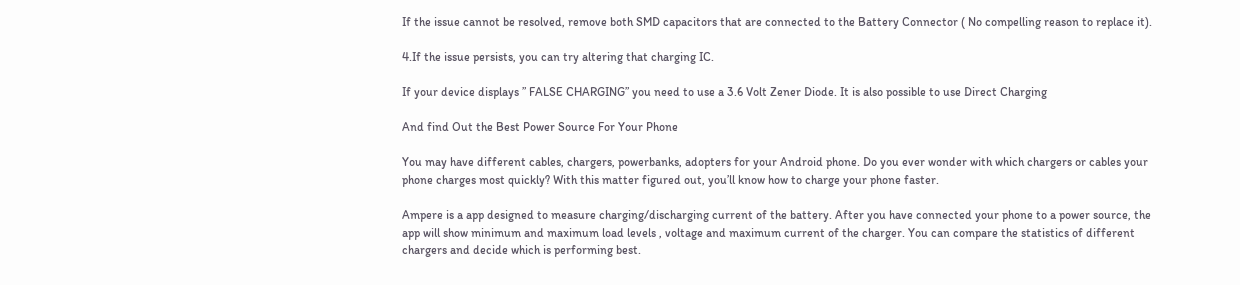If the issue cannot be resolved, remove both SMD capacitors that are connected to the Battery Connector ( No compelling reason to replace it).

4.If the issue persists, you can try altering that charging IC.

If your device displays ” FALSE CHARGING” you need to use a 3.6 Volt Zener Diode. It is also possible to use Direct Charging

And find Out the Best Power Source For Your Phone

You may have different cables, chargers, powerbanks, adopters for your Android phone. Do you ever wonder with which chargers or cables your phone charges most quickly? With this matter figured out, you’ll know how to charge your phone faster.

Ampere is a app designed to measure charging/discharging current of the battery. After you have connected your phone to a power source, the app will show minimum and maximum load levels , voltage and maximum current of the charger. You can compare the statistics of different chargers and decide which is performing best.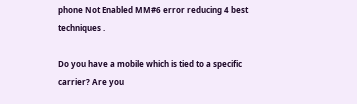phone Not Enabled MM#6 error reducing 4 best techniques .

Do you have a mobile which is tied to a specific carrier? Are you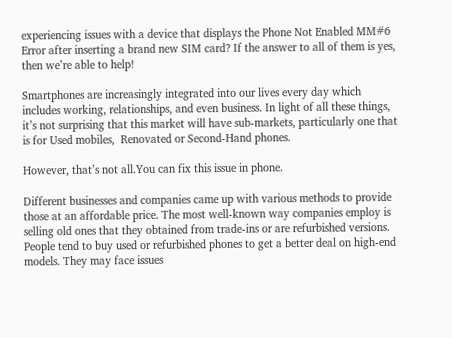experiencing issues with a device that displays the Phone Not Enabled MM#6 Error after inserting a brand new SIM card? If the answer to all of them is yes, then we’re able to help!

Smartphones are increasingly integrated into our lives every day which includes working, relationships, and even business. In light of all these things, it’s not surprising that this market will have sub-markets, particularly one that is for Used mobiles,  Renovated or Second-Hand phones.

However, that’s not all.You can fix this issue in phone.

Different businesses and companies came up with various methods to provide those at an affordable price. The most well-known way companies employ is selling old ones that they obtained from trade-ins or are refurbished versions. People tend to buy used or refurbished phones to get a better deal on high-end models. They may face issues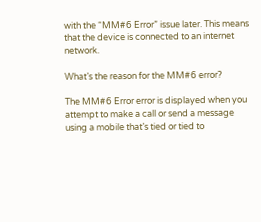with the “MM#6 Error” issue later. This means that the device is connected to an internet network.

What’s the reason for the MM#6 error?

The MM#6 Error error is displayed when you attempt to make a call or send a message using a mobile that’s tied or tied to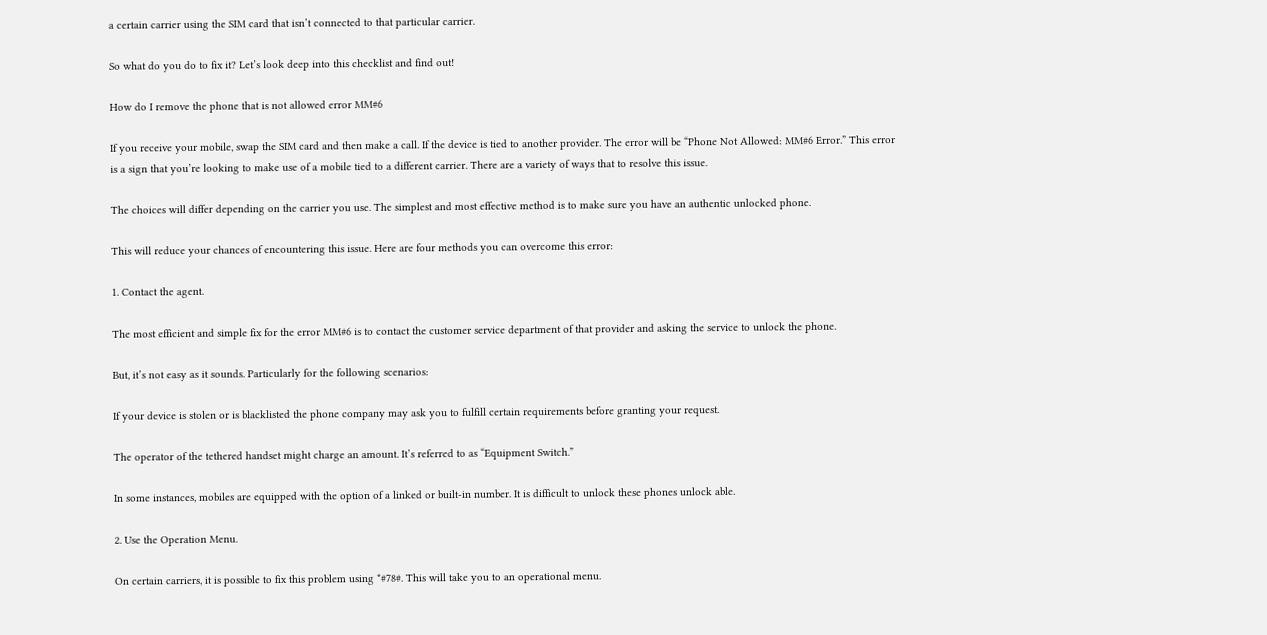a certain carrier using the SIM card that isn’t connected to that particular carrier.

So what do you do to fix it? Let’s look deep into this checklist and find out!

How do I remove the phone that is not allowed error MM#6

If you receive your mobile, swap the SIM card and then make a call. If the device is tied to another provider. The error will be “Phone Not Allowed: MM#6 Error.” This error is a sign that you’re looking to make use of a mobile tied to a different carrier. There are a variety of ways that to resolve this issue.

The choices will differ depending on the carrier you use. The simplest and most effective method is to make sure you have an authentic unlocked phone.

This will reduce your chances of encountering this issue. Here are four methods you can overcome this error:

1. Contact the agent.

The most efficient and simple fix for the error MM#6 is to contact the customer service department of that provider and asking the service to unlock the phone.

But, it’s not easy as it sounds. Particularly for the following scenarios:

If your device is stolen or is blacklisted the phone company may ask you to fulfill certain requirements before granting your request.

The operator of the tethered handset might charge an amount. It’s referred to as “Equipment Switch.”

In some instances, mobiles are equipped with the option of a linked or built-in number. It is difficult to unlock these phones unlock able.

2. Use the Operation Menu.

On certain carriers, it is possible to fix this problem using *#78#. This will take you to an operational menu.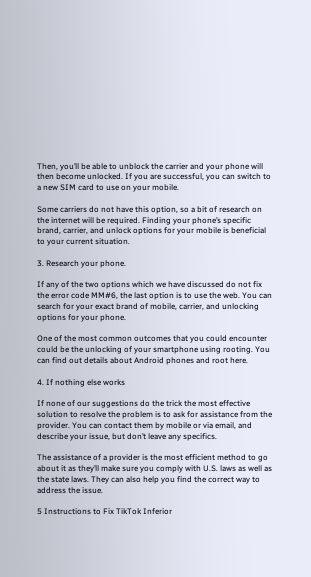Then, you’ll be able to unblock the carrier and your phone will then become unlocked. If you are successful, you can switch to a new SIM card to use on your mobile.

Some carriers do not have this option, so a bit of research on the internet will be required. Finding your phone’s specific brand, carrier, and unlock options for your mobile is beneficial to your current situation.

3. Research your phone.

If any of the two options which we have discussed do not fix the error code MM#6, the last option is to use the web. You can search for your exact brand of mobile, carrier, and unlocking options for your phone.

One of the most common outcomes that you could encounter could be the unlocking of your smartphone using rooting. You can find out details about Android phones and root here.

4. If nothing else works

If none of our suggestions do the trick the most effective solution to resolve the problem is to ask for assistance from the provider. You can contact them by mobile or via email, and describe your issue, but don’t leave any specifics.

The assistance of a provider is the most efficient method to go about it as they’ll make sure you comply with U.S. laws as well as the state laws. They can also help you find the correct way to address the issue.

5 Instructions to Fix TikTok Inferior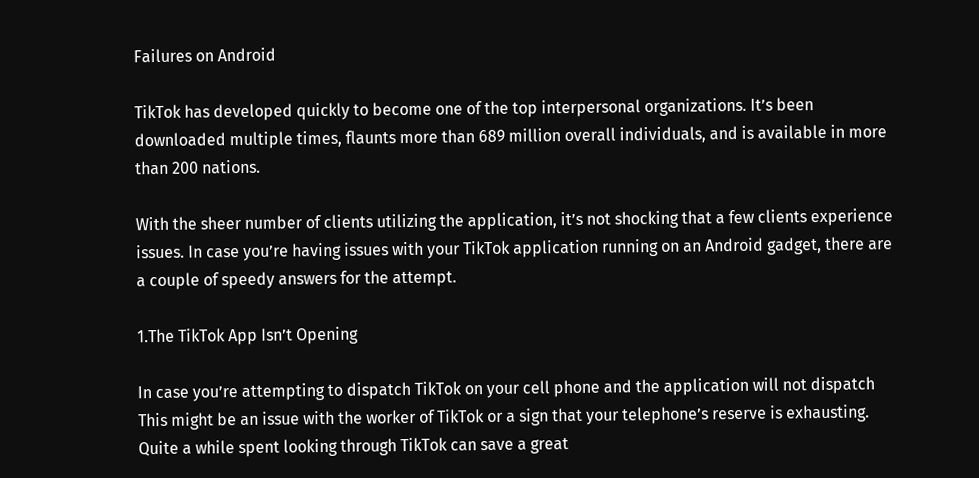Failures on Android

TikTok has developed quickly to become one of the top interpersonal organizations. It’s been downloaded multiple times, flaunts more than 689 million overall individuals, and is available in more than 200 nations.

With the sheer number of clients utilizing the application, it’s not shocking that a few clients experience issues. In case you’re having issues with your TikTok application running on an Android gadget, there are a couple of speedy answers for the attempt.

1.The TikTok App Isn’t Opening

In case you’re attempting to dispatch TikTok on your cell phone and the application will not dispatch This might be an issue with the worker of TikTok or a sign that your telephone’s reserve is exhausting. Quite a while spent looking through TikTok can save a great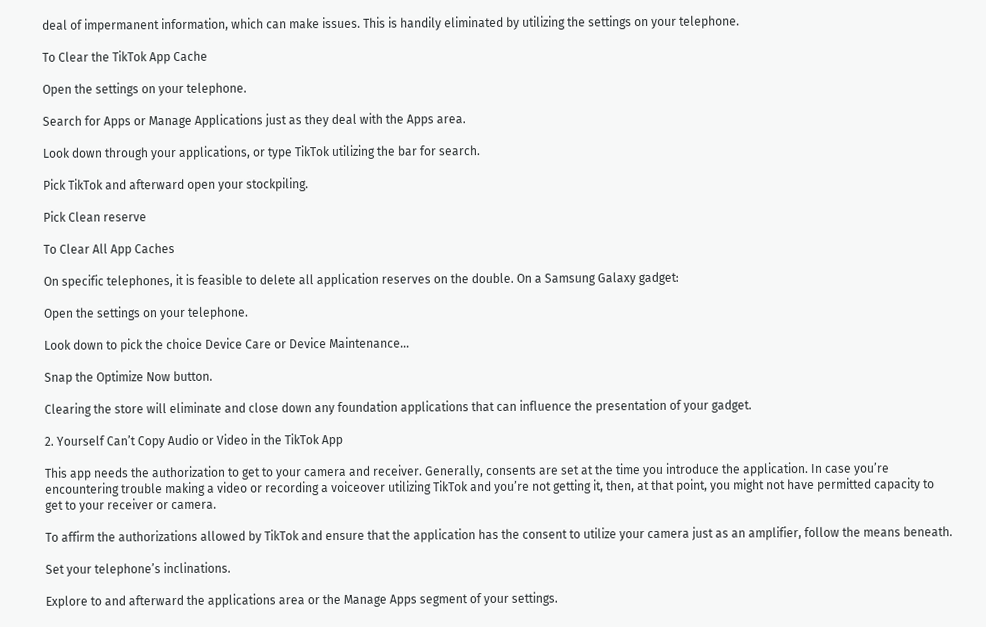deal of impermanent information, which can make issues. This is handily eliminated by utilizing the settings on your telephone.

To Clear the TikTok App Cache

Open the settings on your telephone.

Search for Apps or Manage Applications just as they deal with the Apps area.

Look down through your applications, or type TikTok utilizing the bar for search.

Pick TikTok and afterward open your stockpiling.

Pick Clean reserve

To Clear All App Caches

On specific telephones, it is feasible to delete all application reserves on the double. On a Samsung Galaxy gadget:

Open the settings on your telephone.

Look down to pick the choice Device Care or Device Maintenance…

Snap the Optimize Now button.

Clearing the store will eliminate and close down any foundation applications that can influence the presentation of your gadget.

2. Yourself Can’t Copy Audio or Video in the TikTok App

This app needs the authorization to get to your camera and receiver. Generally, consents are set at the time you introduce the application. In case you’re encountering trouble making a video or recording a voiceover utilizing TikTok and you’re not getting it, then, at that point, you might not have permitted capacity to get to your receiver or camera.

To affirm the authorizations allowed by TikTok and ensure that the application has the consent to utilize your camera just as an amplifier, follow the means beneath.

Set your telephone’s inclinations.

Explore to and afterward the applications area or the Manage Apps segment of your settings.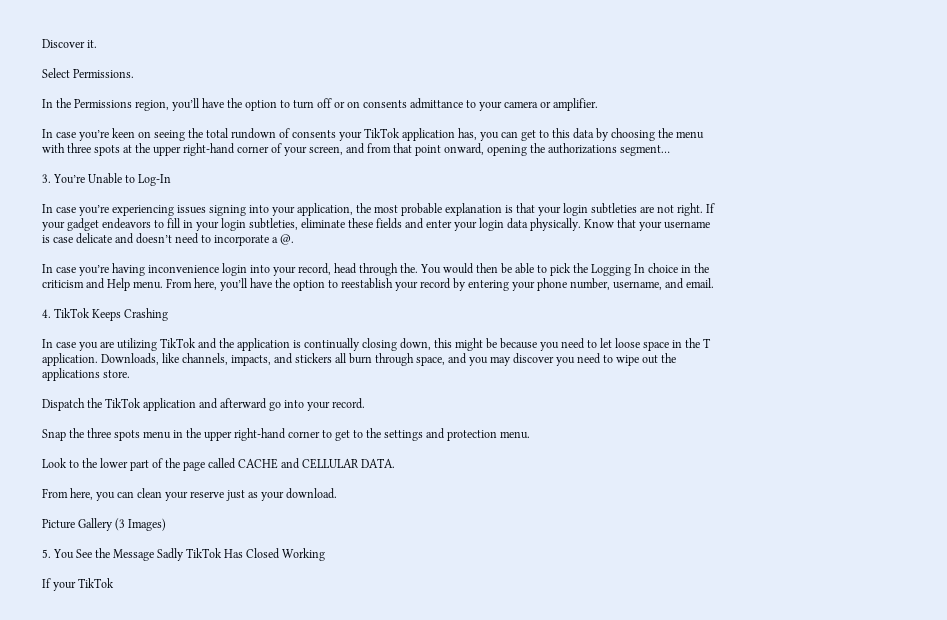Discover it.

Select Permissions.

In the Permissions region, you’ll have the option to turn off or on consents admittance to your camera or amplifier.

In case you’re keen on seeing the total rundown of consents your TikTok application has, you can get to this data by choosing the menu with three spots at the upper right-hand corner of your screen, and from that point onward, opening the authorizations segment…

3. You’re Unable to Log-In

In case you’re experiencing issues signing into your application, the most probable explanation is that your login subtleties are not right. If your gadget endeavors to fill in your login subtleties, eliminate these fields and enter your login data physically. Know that your username is case delicate and doesn’t need to incorporate a @.

In case you’re having inconvenience login into your record, head through the. You would then be able to pick the Logging In choice in the criticism and Help menu. From here, you’ll have the option to reestablish your record by entering your phone number, username, and email.

4. TikTok Keeps Crashing

In case you are utilizing TikTok and the application is continually closing down, this might be because you need to let loose space in the T application. Downloads, like channels, impacts, and stickers all burn through space, and you may discover you need to wipe out the applications store.

Dispatch the TikTok application and afterward go into your record.

Snap the three spots menu in the upper right-hand corner to get to the settings and protection menu.

Look to the lower part of the page called CACHE and CELLULAR DATA.

From here, you can clean your reserve just as your download.

Picture Gallery (3 Images)

5. You See the Message Sadly TikTok Has Closed Working

If your TikTok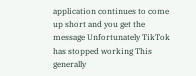application continues to come up short and you get the message Unfortunately TikTok has stopped working This generally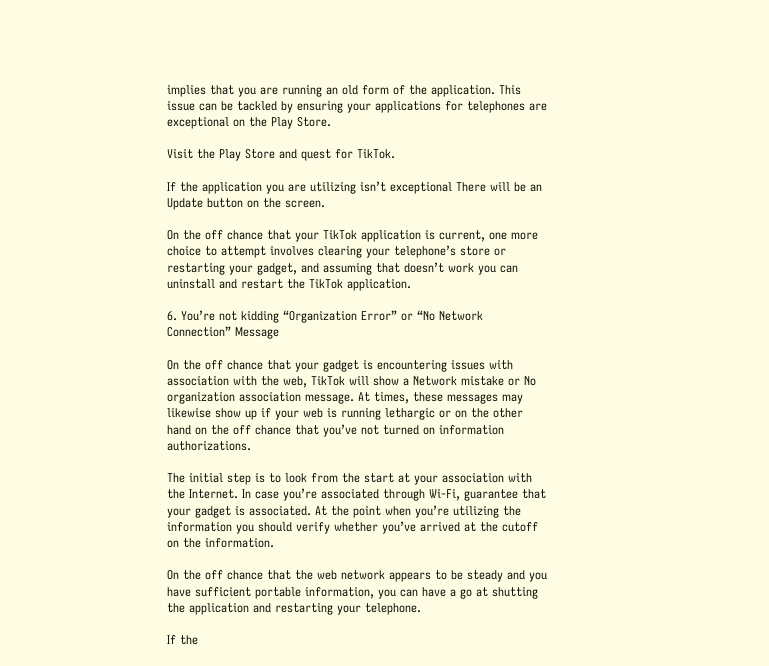implies that you are running an old form of the application. This issue can be tackled by ensuring your applications for telephones are exceptional on the Play Store.

Visit the Play Store and quest for TikTok.

If the application you are utilizing isn’t exceptional There will be an Update button on the screen.

On the off chance that your TikTok application is current, one more choice to attempt involves clearing your telephone’s store or restarting your gadget, and assuming that doesn’t work you can uninstall and restart the TikTok application.

6. You’re not kidding “Organization Error” or “No Network Connection” Message

On the off chance that your gadget is encountering issues with association with the web, TikTok will show a Network mistake or No organization association message. At times, these messages may likewise show up if your web is running lethargic or on the other hand on the off chance that you’ve not turned on information authorizations.

The initial step is to look from the start at your association with the Internet. In case you’re associated through Wi-Fi, guarantee that your gadget is associated. At the point when you’re utilizing the information you should verify whether you’ve arrived at the cutoff on the information.

On the off chance that the web network appears to be steady and you have sufficient portable information, you can have a go at shutting the application and restarting your telephone.

If the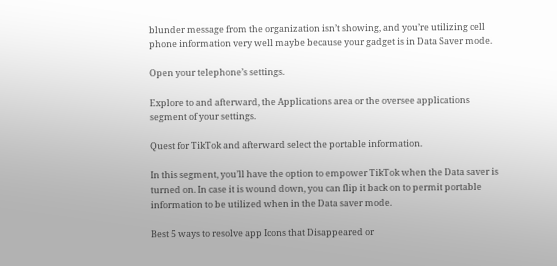blunder message from the organization isn’t showing, and you’re utilizing cell phone information very well maybe because your gadget is in Data Saver mode.

Open your telephone’s settings.

Explore to and afterward, the Applications area or the oversee applications segment of your settings.

Quest for TikTok and afterward select the portable information.

In this segment, you’ll have the option to empower TikTok when the Data saver is turned on. In case it is wound down, you can flip it back on to permit portable information to be utilized when in the Data saver mode.

Best 5 ways to resolve app Icons that Disappeared or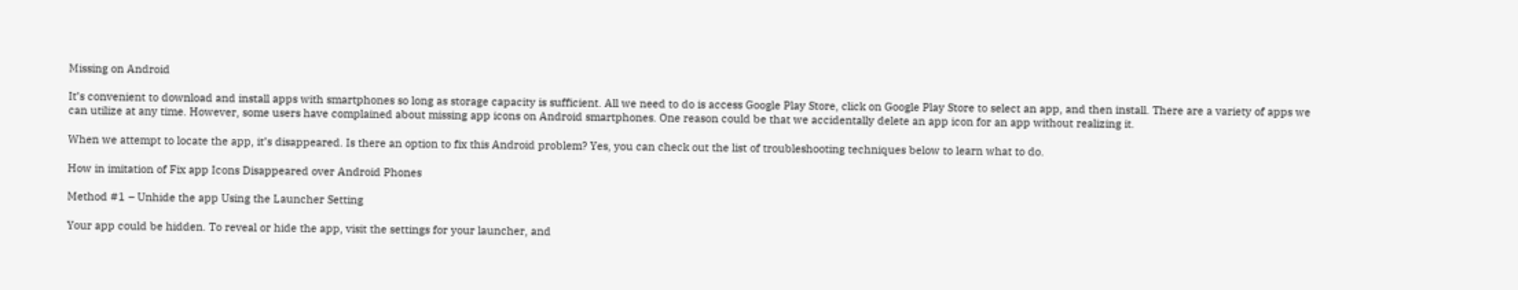Missing on Android

It’s convenient to download and install apps with smartphones so long as storage capacity is sufficient. All we need to do is access Google Play Store, click on Google Play Store to select an app, and then install. There are a variety of apps we can utilize at any time. However, some users have complained about missing app icons on Android smartphones. One reason could be that we accidentally delete an app icon for an app without realizing it.

When we attempt to locate the app, it’s disappeared. Is there an option to fix this Android problem? Yes, you can check out the list of troubleshooting techniques below to learn what to do.

How in imitation of Fix app Icons Disappeared over Android Phones

Method #1 – Unhide the app Using the Launcher Setting

Your app could be hidden. To reveal or hide the app, visit the settings for your launcher, and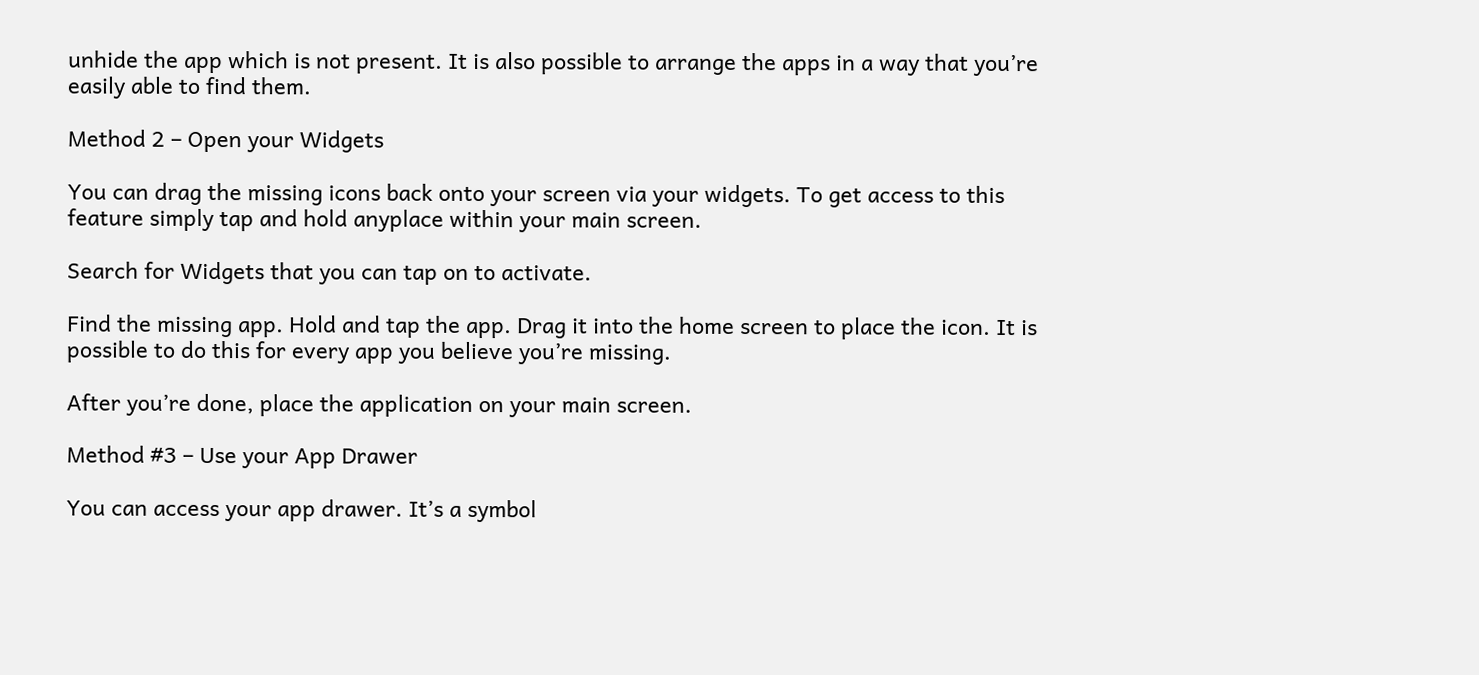unhide the app which is not present. It is also possible to arrange the apps in a way that you’re easily able to find them.

Method 2 – Open your Widgets

You can drag the missing icons back onto your screen via your widgets. To get access to this feature simply tap and hold anyplace within your main screen.

Search for Widgets that you can tap on to activate.

Find the missing app. Hold and tap the app. Drag it into the home screen to place the icon. It is possible to do this for every app you believe you’re missing.

After you’re done, place the application on your main screen.

Method #3 – Use your App Drawer

You can access your app drawer. It’s a symbol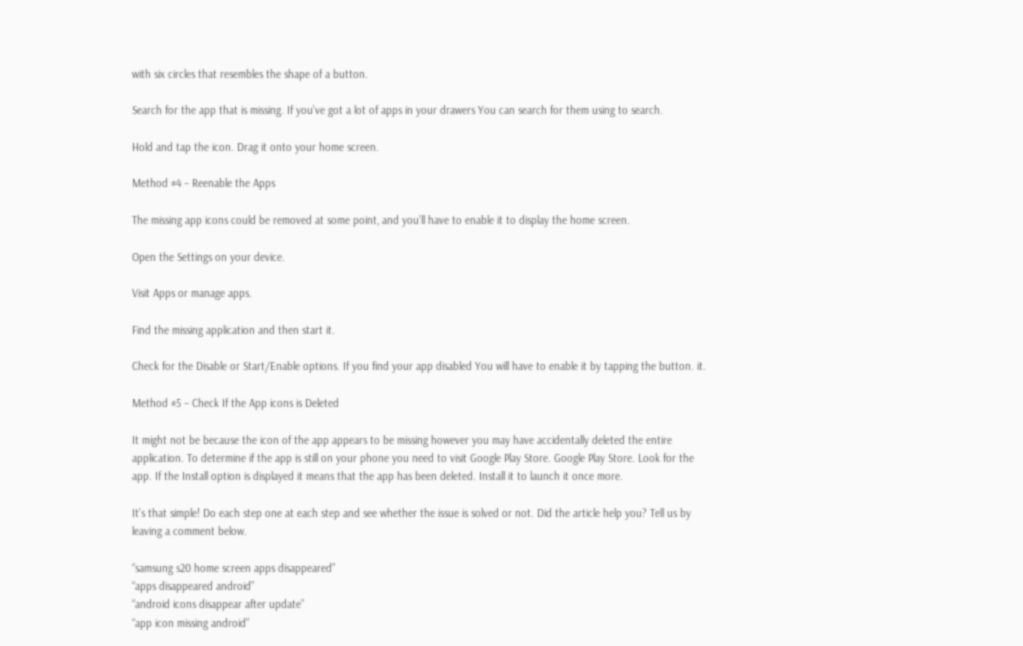with six circles that resembles the shape of a button.

Search for the app that is missing. If you’ve got a lot of apps in your drawers You can search for them using to search.

Hold and tap the icon. Drag it onto your home screen.

Method #4 – Reenable the Apps

The missing app icons could be removed at some point, and you’ll have to enable it to display the home screen.

Open the Settings on your device.

Visit Apps or manage apps.

Find the missing application and then start it.

Check for the Disable or Start/Enable options. If you find your app disabled You will have to enable it by tapping the button. it.

Method #5 – Check If the App icons is Deleted

It might not be because the icon of the app appears to be missing however you may have accidentally deleted the entire application. To determine if the app is still on your phone you need to visit Google Play Store. Google Play Store. Look for the app. If the Install option is displayed it means that the app has been deleted. Install it to launch it once more.

It’s that simple! Do each step one at each step and see whether the issue is solved or not. Did the article help you? Tell us by leaving a comment below.

“samsung s20 home screen apps disappeared”
“apps disappeared android”
“android icons disappear after update”
“app icon missing android”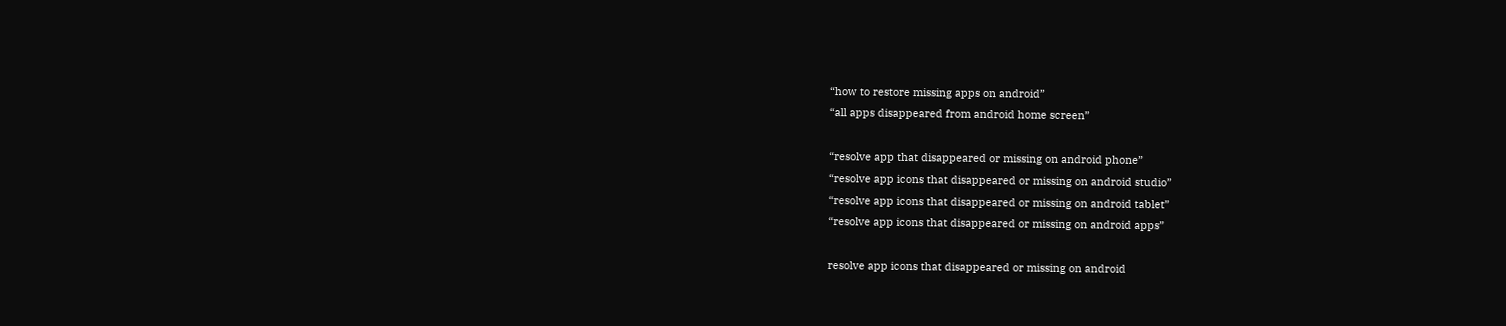“how to restore missing apps on android”
“all apps disappeared from android home screen”

“resolve app that disappeared or missing on android phone”
“resolve app icons that disappeared or missing on android studio”
“resolve app icons that disappeared or missing on android tablet”
“resolve app icons that disappeared or missing on android apps”

resolve app icons that disappeared or missing on android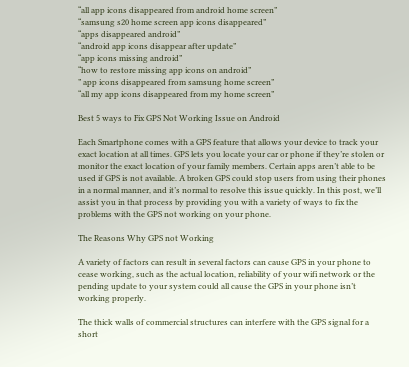“all app icons disappeared from android home screen”
“samsung s20 home screen app icons disappeared”
“apps disappeared android”
“android app icons disappear after update”
“app icons missing android”
“how to restore missing app icons on android”
” app icons disappeared from samsung home screen”
“all my app icons disappeared from my home screen”

Best 5 ways to Fix GPS Not Working Issue on Android

Each Smartphone comes with a GPS feature that allows your device to track your exact location at all times. GPS lets you locate your car or phone if they’re stolen or monitor the exact location of your family members. Certain apps aren’t able to be used if GPS is not available. A broken GPS could stop users from using their phones in a normal manner, and it’s normal to resolve this issue quickly. In this post, we’ll assist you in that process by providing you with a variety of ways to fix the problems with the GPS not working on your phone.

The Reasons Why GPS not Working

A variety of factors can result in several factors can cause GPS in your phone to cease working, such as the actual location, reliability of your wifi network or the pending update to your system could all cause the GPS in your phone isn’t working properly.

The thick walls of commercial structures can interfere with the GPS signal for a short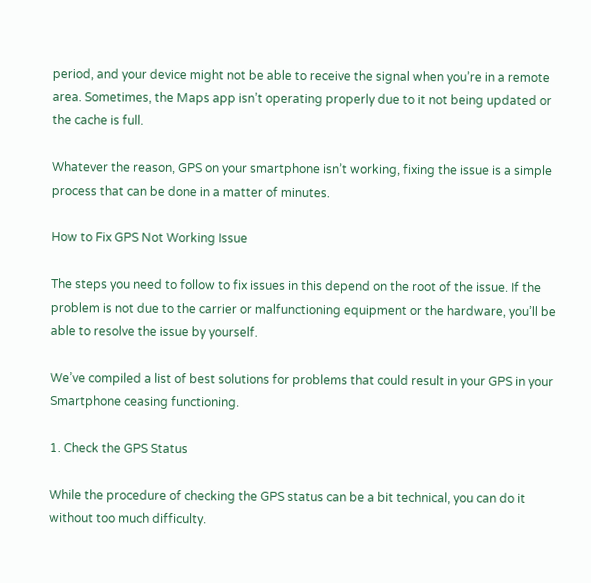period, and your device might not be able to receive the signal when you’re in a remote area. Sometimes, the Maps app isn’t operating properly due to it not being updated or the cache is full.

Whatever the reason, GPS on your smartphone isn’t working, fixing the issue is a simple process that can be done in a matter of minutes.

How to Fix GPS Not Working Issue

The steps you need to follow to fix issues in this depend on the root of the issue. If the problem is not due to the carrier or malfunctioning equipment or the hardware, you’ll be able to resolve the issue by yourself.

We’ve compiled a list of best solutions for problems that could result in your GPS in your Smartphone ceasing functioning.

1. Check the GPS Status

While the procedure of checking the GPS status can be a bit technical, you can do it without too much difficulty.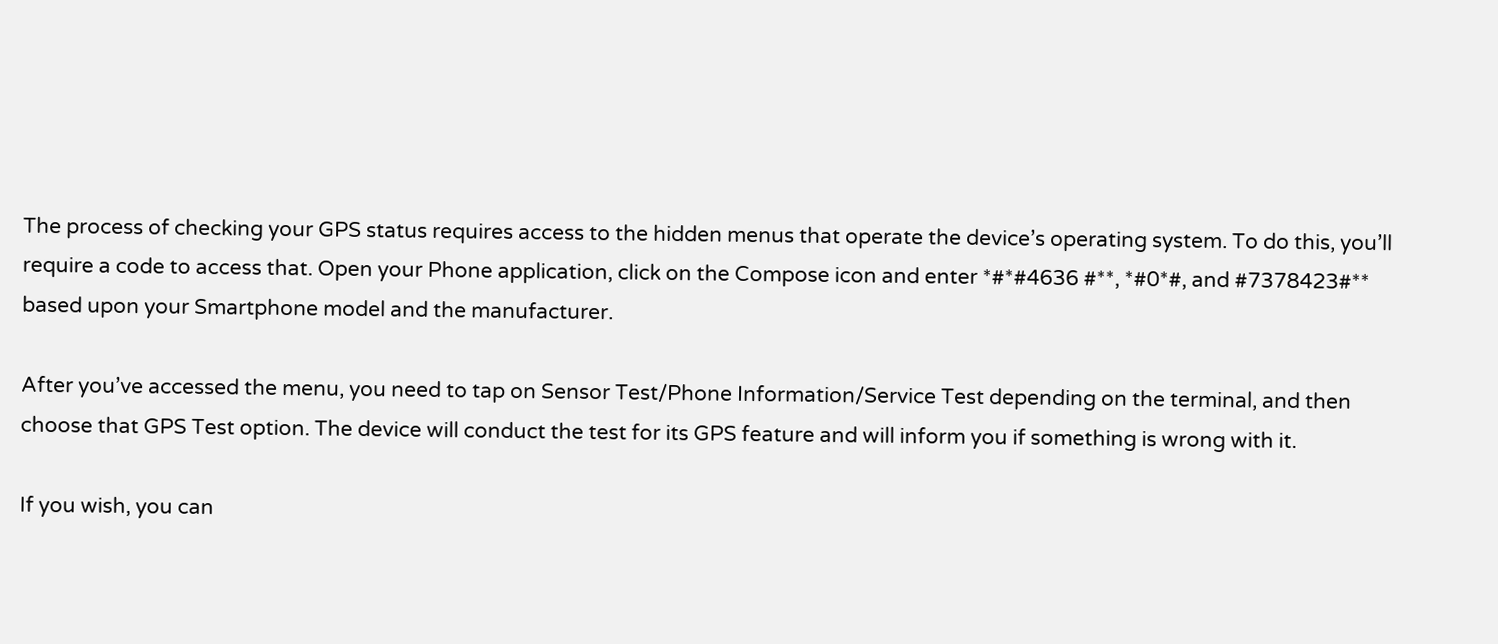The process of checking your GPS status requires access to the hidden menus that operate the device’s operating system. To do this, you’ll require a code to access that. Open your Phone application, click on the Compose icon and enter *#*#4636 #**, *#0*#, and #7378423#** based upon your Smartphone model and the manufacturer.

After you’ve accessed the menu, you need to tap on Sensor Test/Phone Information/Service Test depending on the terminal, and then choose that GPS Test option. The device will conduct the test for its GPS feature and will inform you if something is wrong with it.

If you wish, you can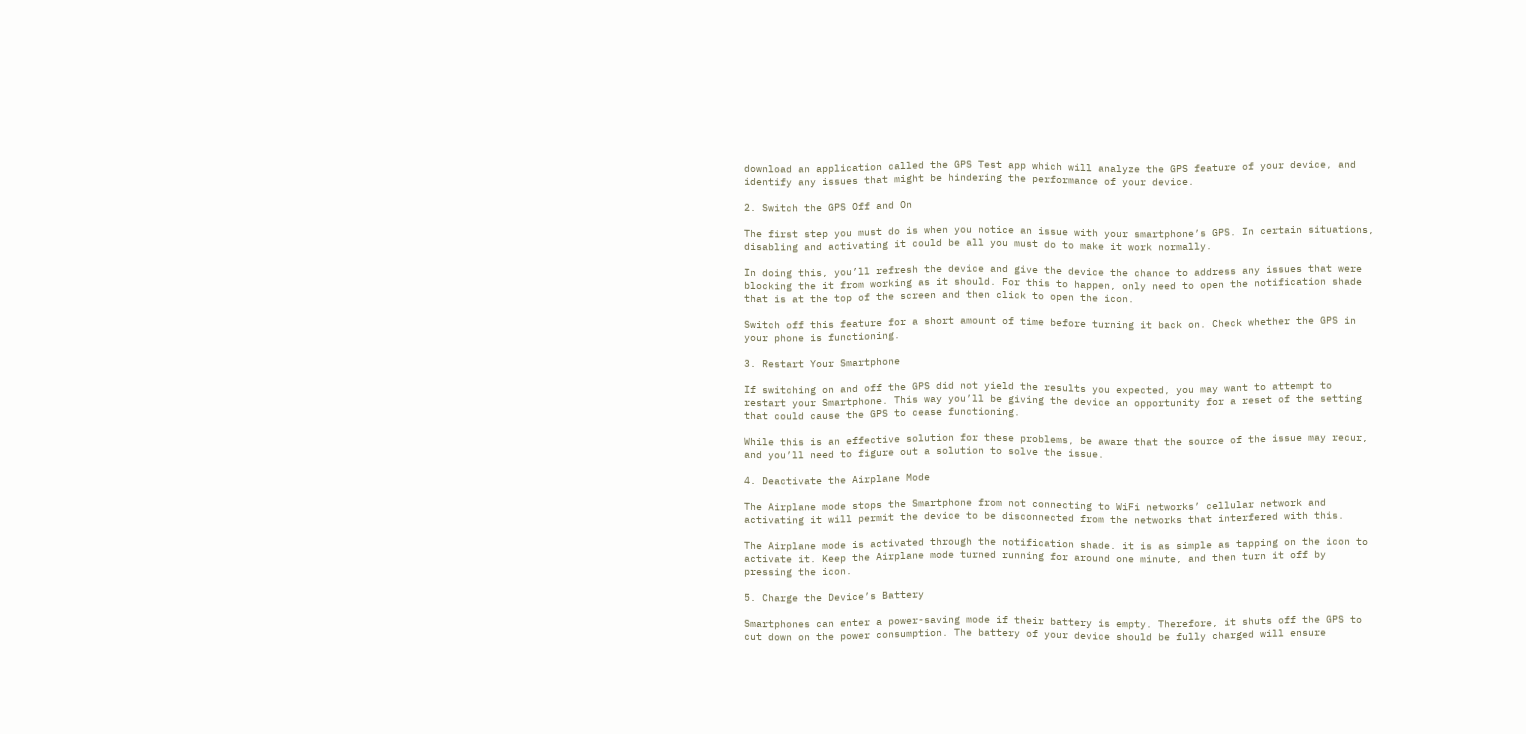download an application called the GPS Test app which will analyze the GPS feature of your device, and identify any issues that might be hindering the performance of your device.

2. Switch the GPS Off and On

The first step you must do is when you notice an issue with your smartphone’s GPS. In certain situations, disabling and activating it could be all you must do to make it work normally.

In doing this, you’ll refresh the device and give the device the chance to address any issues that were blocking the it from working as it should. For this to happen, only need to open the notification shade that is at the top of the screen and then click to open the icon.

Switch off this feature for a short amount of time before turning it back on. Check whether the GPS in your phone is functioning.

3. Restart Your Smartphone

If switching on and off the GPS did not yield the results you expected, you may want to attempt to restart your Smartphone. This way you’ll be giving the device an opportunity for a reset of the setting that could cause the GPS to cease functioning.

While this is an effective solution for these problems, be aware that the source of the issue may recur, and you’ll need to figure out a solution to solve the issue.

4. Deactivate the Airplane Mode

The Airplane mode stops the Smartphone from not connecting to WiFi networks’ cellular network and activating it will permit the device to be disconnected from the networks that interfered with this.

The Airplane mode is activated through the notification shade. it is as simple as tapping on the icon to activate it. Keep the Airplane mode turned running for around one minute, and then turn it off by pressing the icon.

5. Charge the Device’s Battery

Smartphones can enter a power-saving mode if their battery is empty. Therefore, it shuts off the GPS to cut down on the power consumption. The battery of your device should be fully charged will ensure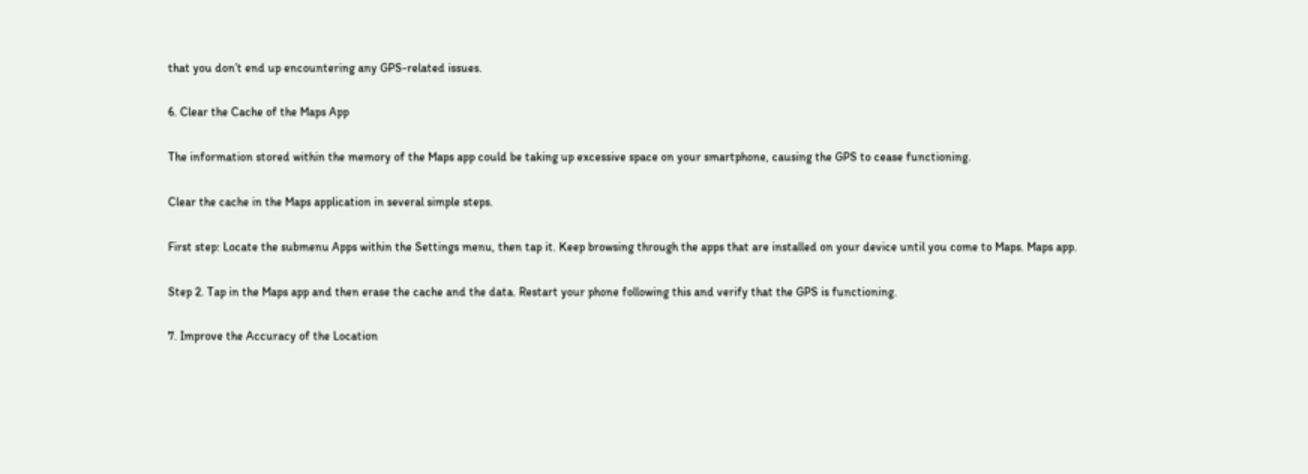that you don’t end up encountering any GPS-related issues.

6. Clear the Cache of the Maps App

The information stored within the memory of the Maps app could be taking up excessive space on your smartphone, causing the GPS to cease functioning.

Clear the cache in the Maps application in several simple steps.

First step: Locate the submenu Apps within the Settings menu, then tap it. Keep browsing through the apps that are installed on your device until you come to Maps. Maps app.

Step 2. Tap in the Maps app and then erase the cache and the data. Restart your phone following this and verify that the GPS is functioning.

7. Improve the Accuracy of the Location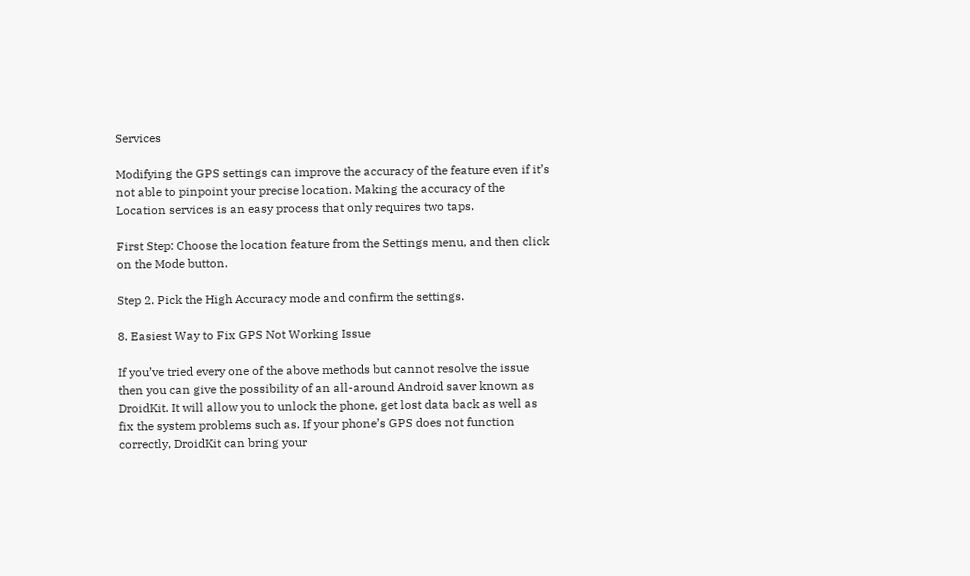Services

Modifying the GPS settings can improve the accuracy of the feature even if it’s not able to pinpoint your precise location. Making the accuracy of the Location services is an easy process that only requires two taps.

First Step: Choose the location feature from the Settings menu, and then click on the Mode button.

Step 2. Pick the High Accuracy mode and confirm the settings.

8. Easiest Way to Fix GPS Not Working Issue

If you’ve tried every one of the above methods but cannot resolve the issue then you can give the possibility of an all-around Android saver known as DroidKit. It will allow you to unlock the phone, get lost data back as well as fix the system problems such as. If your phone’s GPS does not function correctly, DroidKit can bring your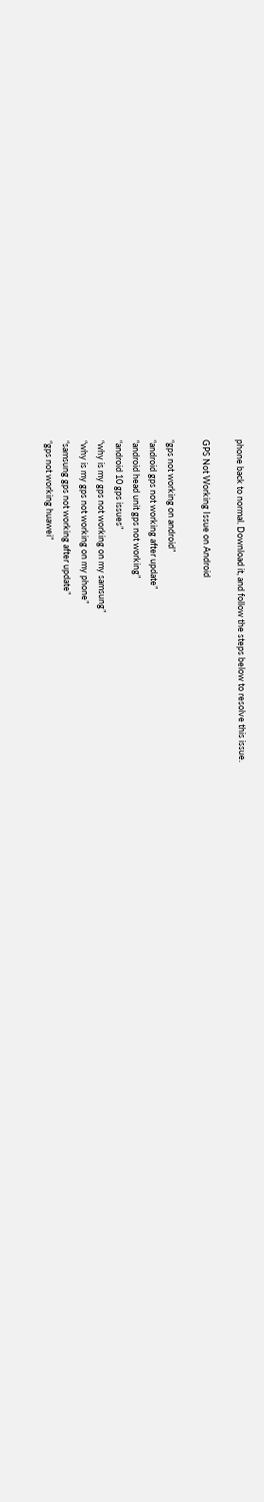phone back to normal. Download it, and follow the steps below to resolve this issue.

GPS Not Working Issue on Android

“gps not working on android”
“android gps not working after update”
“android head unit gps not working”
“android 10 gps issues”
“why is my gps not working on my samsung”
“why is my gps not working on my phone”
“samsung gps not working after update”
“gps not working huawei”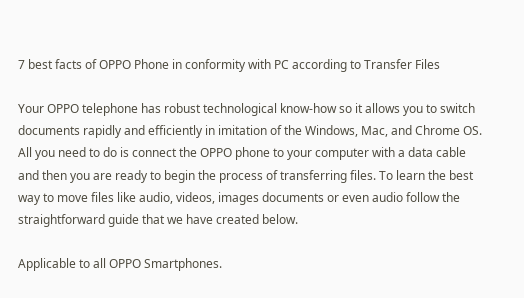7 best facts of OPPO Phone in conformity with PC according to Transfer Files

Your OPPO telephone has robust technological know-how so it allows you to switch documents rapidly and efficiently in imitation of the Windows, Mac, and Chrome OS. All you need to do is connect the OPPO phone to your computer with a data cable and then you are ready to begin the process of transferring files. To learn the best way to move files like audio, videos, images documents or even audio follow the straightforward guide that we have created below.

Applicable to all OPPO Smartphones.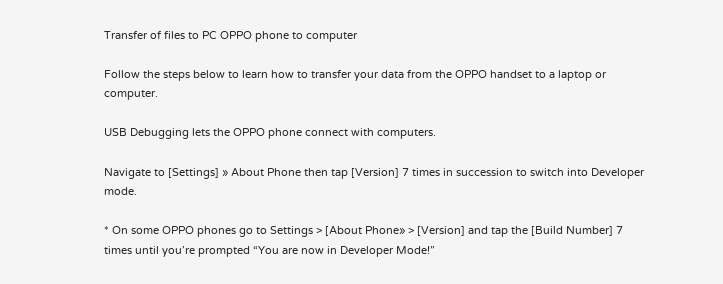Transfer of files to PC OPPO phone to computer

Follow the steps below to learn how to transfer your data from the OPPO handset to a laptop or computer.

USB Debugging lets the OPPO phone connect with computers.

Navigate to [Settings] » About Phone then tap [Version] 7 times in succession to switch into Developer mode.

* On some OPPO phones go to Settings > [About Phone» > [Version] and tap the [Build Number] 7 times until you’re prompted “You are now in Developer Mode!”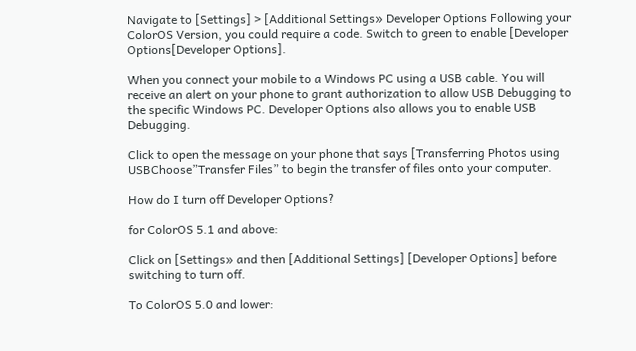Navigate to [Settings] > [Additional Settings» Developer Options Following your ColorOS Version, you could require a code. Switch to green to enable [Developer Options[Developer Options].

When you connect your mobile to a Windows PC using a USB cable. You will receive an alert on your phone to grant authorization to allow USB Debugging to the specific Windows PC. Developer Options also allows you to enable USB Debugging.

Click to open the message on your phone that says [Transferring Photos using USBChoose”Transfer Files” to begin the transfer of files onto your computer.

How do I turn off Developer Options?

for ColorOS 5.1 and above:

Click on [Settings» and then [Additional Settings] [Developer Options] before switching to turn off.

To ColorOS 5.0 and lower: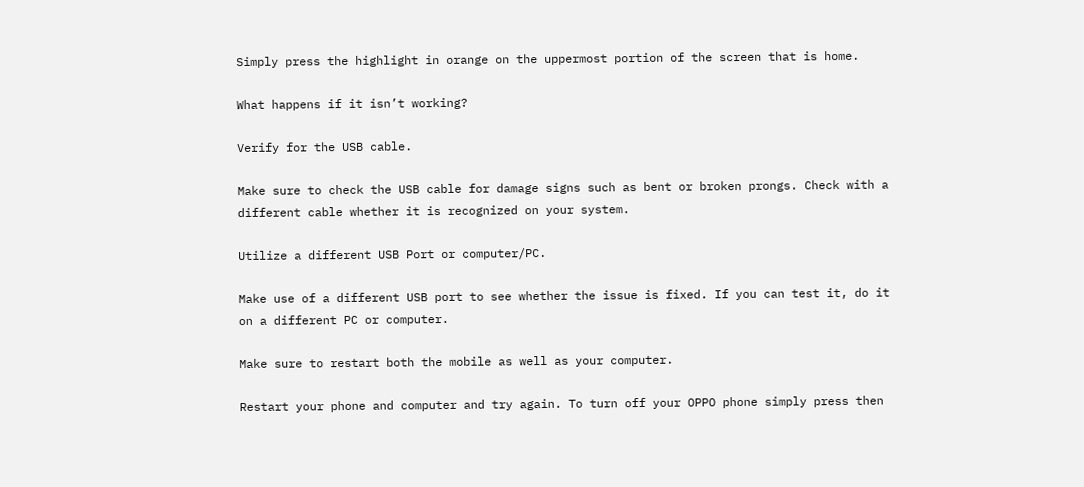Simply press the highlight in orange on the uppermost portion of the screen that is home.

What happens if it isn’t working?

Verify for the USB cable.

Make sure to check the USB cable for damage signs such as bent or broken prongs. Check with a different cable whether it is recognized on your system.

Utilize a different USB Port or computer/PC.

Make use of a different USB port to see whether the issue is fixed. If you can test it, do it on a different PC or computer.

Make sure to restart both the mobile as well as your computer.

Restart your phone and computer and try again. To turn off your OPPO phone simply press then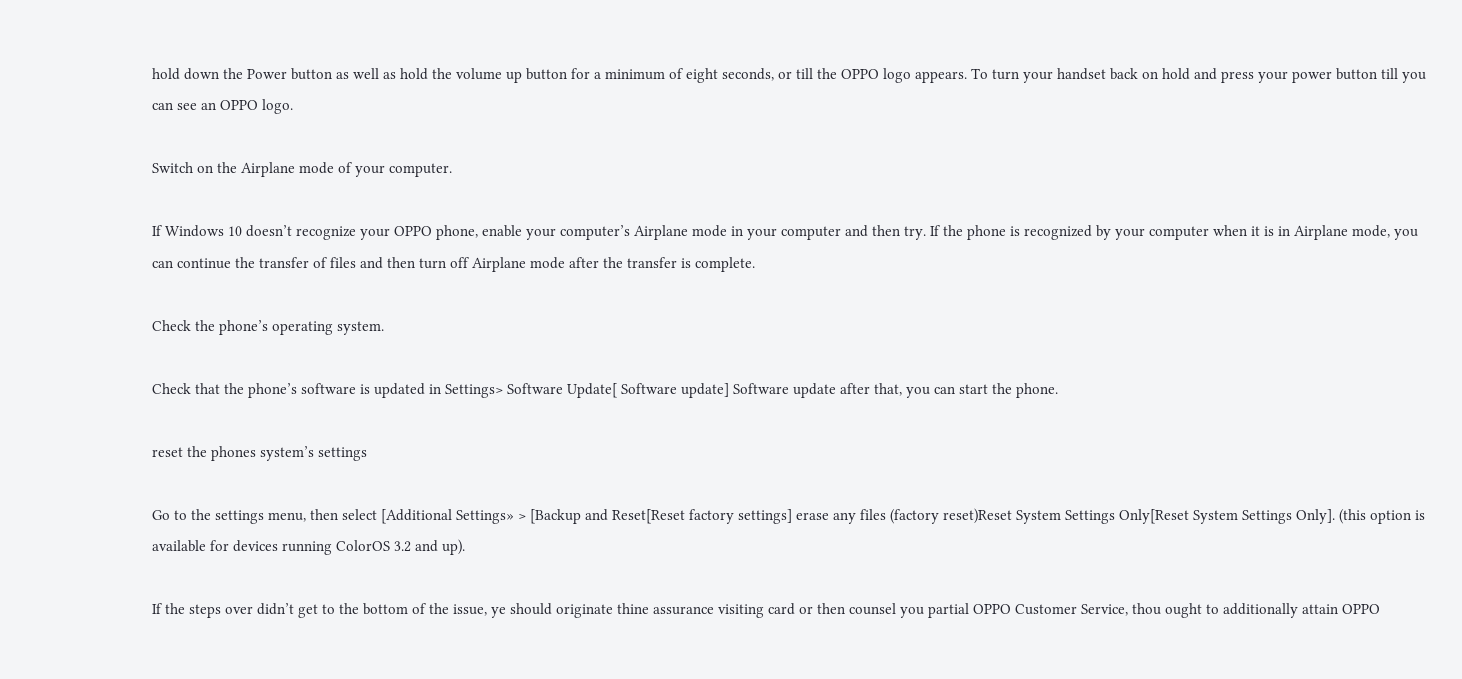hold down the Power button as well as hold the volume up button for a minimum of eight seconds, or till the OPPO logo appears. To turn your handset back on hold and press your power button till you can see an OPPO logo.

Switch on the Airplane mode of your computer.

If Windows 10 doesn’t recognize your OPPO phone, enable your computer’s Airplane mode in your computer and then try. If the phone is recognized by your computer when it is in Airplane mode, you can continue the transfer of files and then turn off Airplane mode after the transfer is complete.

Check the phone’s operating system.

Check that the phone’s software is updated in Settings> Software Update[ Software update] Software update after that, you can start the phone.

reset the phones system’s settings

Go to the settings menu, then select [Additional Settings» > [Backup and Reset[Reset factory settings] erase any files (factory reset)Reset System Settings Only[Reset System Settings Only]. (this option is available for devices running ColorOS 3.2 and up).

If the steps over didn’t get to the bottom of the issue, ye should originate thine assurance visiting card or then counsel you partial OPPO Customer Service, thou ought to additionally attain OPPO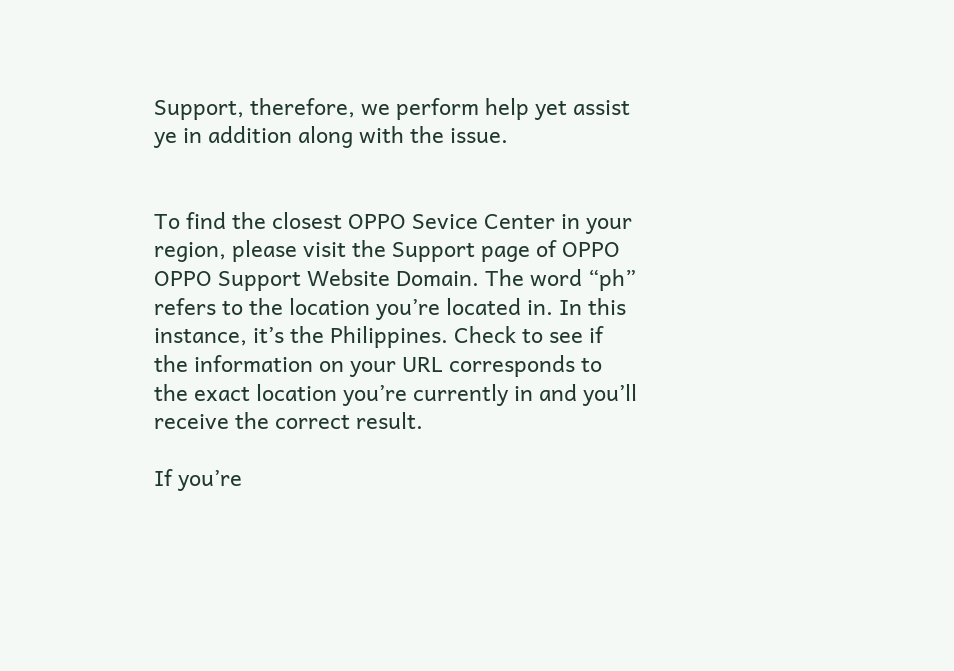Support, therefore, we perform help yet assist ye in addition along with the issue.


To find the closest OPPO Sevice Center in your region, please visit the Support page of OPPO OPPO Support Website Domain. The word “ph” refers to the location you’re located in. In this instance, it’s the Philippines. Check to see if the information on your URL corresponds to the exact location you’re currently in and you’ll receive the correct result.

If you’re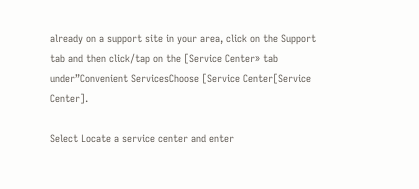already on a support site in your area, click on the Support tab and then click/tap on the [Service Center» tab under”Convenient ServicesChoose [Service Center[Service Center].

Select Locate a service center and enter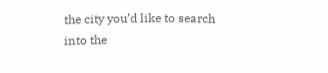the city you’d like to search into the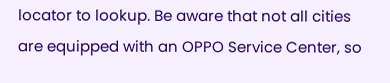locator to lookup. Be aware that not all cities are equipped with an OPPO Service Center, so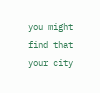you might find that your city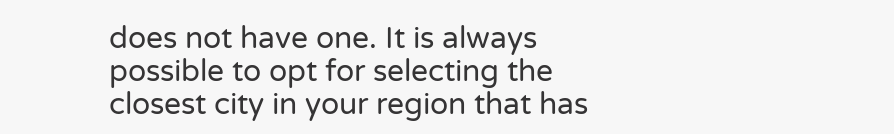does not have one. It is always possible to opt for selecting the closest city in your region that has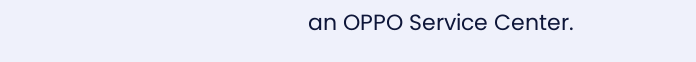an OPPO Service Center.